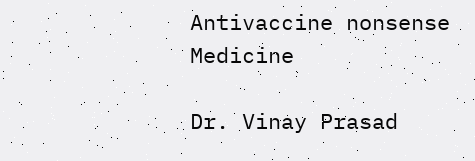Antivaccine nonsense Medicine

Dr. Vinay Prasad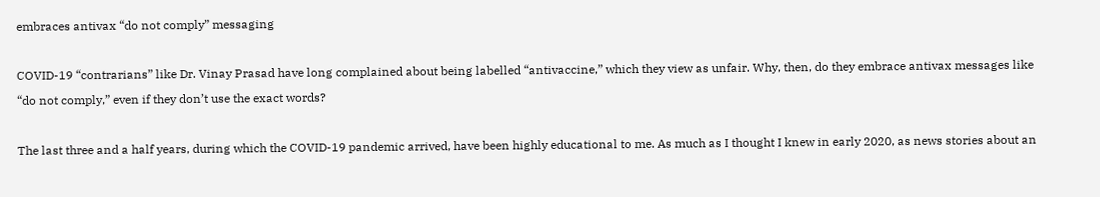embraces antivax “do not comply” messaging

COVID-19 “contrarians” like Dr. Vinay Prasad have long complained about being labelled “antivaccine,” which they view as unfair. Why, then, do they embrace antivax messages like “do not comply,” even if they don’t use the exact words?

The last three and a half years, during which the COVID-19 pandemic arrived, have been highly educational to me. As much as I thought I knew in early 2020, as news stories about an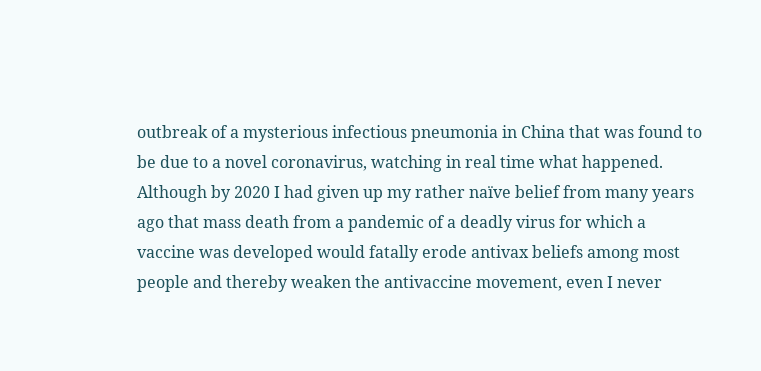outbreak of a mysterious infectious pneumonia in China that was found to be due to a novel coronavirus, watching in real time what happened. Although by 2020 I had given up my rather naïve belief from many years ago that mass death from a pandemic of a deadly virus for which a vaccine was developed would fatally erode antivax beliefs among most people and thereby weaken the antivaccine movement, even I never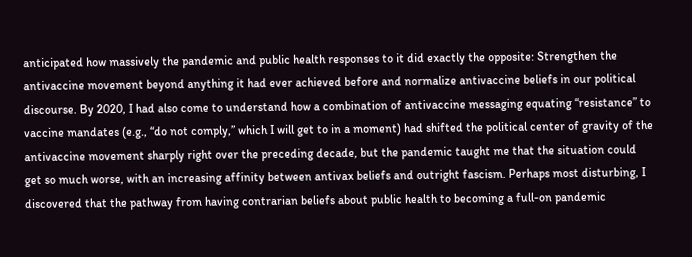anticipated how massively the pandemic and public health responses to it did exactly the opposite: Strengthen the antivaccine movement beyond anything it had ever achieved before and normalize antivaccine beliefs in our political discourse. By 2020, I had also come to understand how a combination of antivaccine messaging equating “resistance” to vaccine mandates (e.g., “do not comply,” which I will get to in a moment) had shifted the political center of gravity of the antivaccine movement sharply right over the preceding decade, but the pandemic taught me that the situation could get so much worse, with an increasing affinity between antivax beliefs and outright fascism. Perhaps most disturbing, I discovered that the pathway from having contrarian beliefs about public health to becoming a full-on pandemic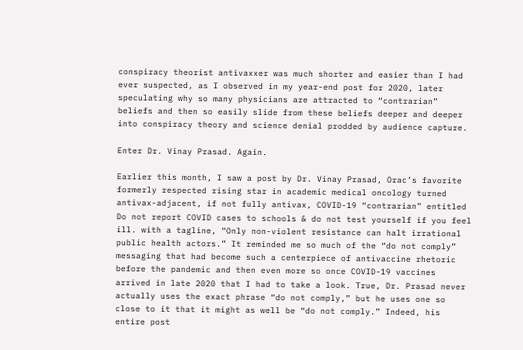conspiracy theorist antivaxxer was much shorter and easier than I had ever suspected, as I observed in my year-end post for 2020, later speculating why so many physicians are attracted to “contrarian” beliefs and then so easily slide from these beliefs deeper and deeper into conspiracy theory and science denial prodded by audience capture.

Enter Dr. Vinay Prasad. Again.

Earlier this month, I saw a post by Dr. Vinay Prasad, Orac’s favorite formerly respected rising star in academic medical oncology turned antivax-adjacent, if not fully antivax, COVID-19 “contrarian” entitled Do not report COVID cases to schools & do not test yourself if you feel ill. with a tagline, “Only non-violent resistance can halt irrational public health actors.” It reminded me so much of the “do not comply” messaging that had become such a centerpiece of antivaccine rhetoric before the pandemic and then even more so once COVID-19 vaccines arrived in late 2020 that I had to take a look. True, Dr. Prasad never actually uses the exact phrase “do not comply,” but he uses one so close to it that it might as well be “do not comply.” Indeed, his entire post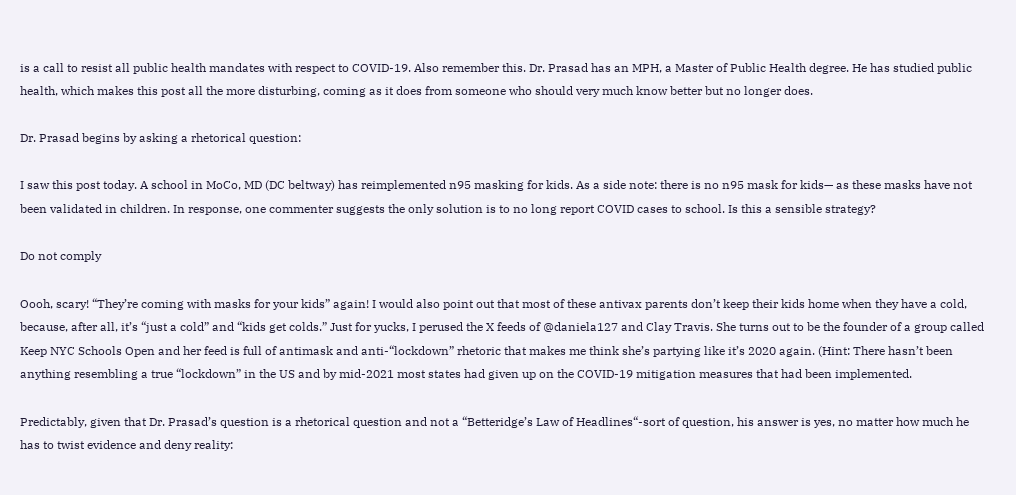is a call to resist all public health mandates with respect to COVID-19. Also remember this. Dr. Prasad has an MPH, a Master of Public Health degree. He has studied public health, which makes this post all the more disturbing, coming as it does from someone who should very much know better but no longer does.

Dr. Prasad begins by asking a rhetorical question:

I saw this post today. A school in MoCo, MD (DC beltway) has reimplemented n95 masking for kids. As a side note: there is no n95 mask for kids— as these masks have not been validated in children. In response, one commenter suggests the only solution is to no long report COVID cases to school. Is this a sensible strategy?

Do not comply

Oooh, scary! “They’re coming with masks for your kids” again! I would also point out that most of these antivax parents don’t keep their kids home when they have a cold, because, after all, it’s “just a cold” and “kids get colds.” Just for yucks, I perused the X feeds of @daniela127 and Clay Travis. She turns out to be the founder of a group called Keep NYC Schools Open and her feed is full of antimask and anti-“lockdown” rhetoric that makes me think she’s partying like it’s 2020 again. (Hint: There hasn’t been anything resembling a true “lockdown” in the US and by mid-2021 most states had given up on the COVID-19 mitigation measures that had been implemented.

Predictably, given that Dr. Prasad’s question is a rhetorical question and not a “Betteridge’s Law of Headlines“-sort of question, his answer is yes, no matter how much he has to twist evidence and deny reality: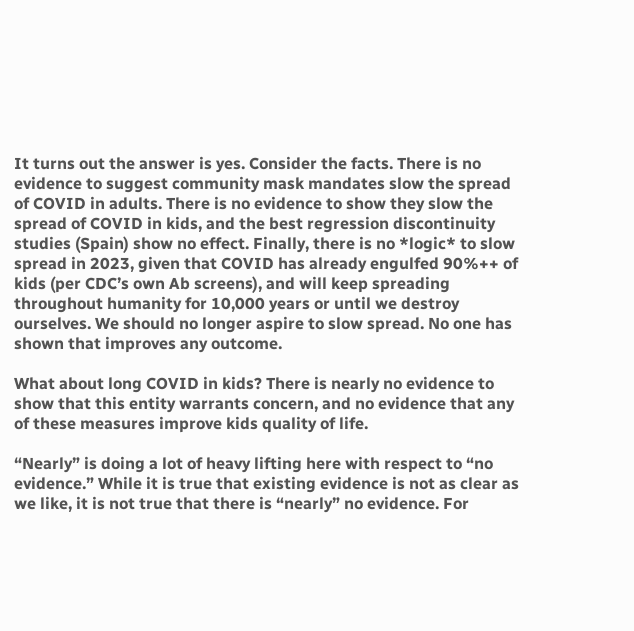It turns out the answer is yes. Consider the facts. There is no evidence to suggest community mask mandates slow the spread of COVID in adults. There is no evidence to show they slow the spread of COVID in kids, and the best regression discontinuity studies (Spain) show no effect. Finally, there is no *logic* to slow spread in 2023, given that COVID has already engulfed 90%++ of kids (per CDC’s own Ab screens), and will keep spreading throughout humanity for 10,000 years or until we destroy ourselves. We should no longer aspire to slow spread. No one has shown that improves any outcome.

What about long COVID in kids? There is nearly no evidence to show that this entity warrants concern, and no evidence that any of these measures improve kids quality of life.

“Nearly” is doing a lot of heavy lifting here with respect to “no evidence.” While it is true that existing evidence is not as clear as we like, it is not true that there is “nearly” no evidence. For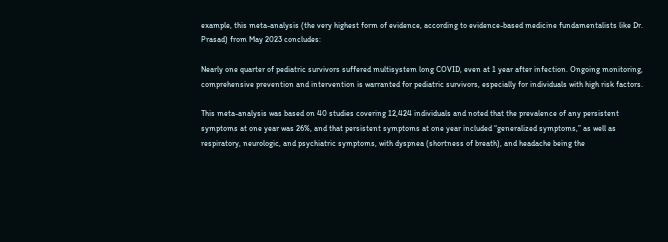example, this meta-analysis (the very highest form of evidence, according to evidence-based medicine fundamentalists like Dr. Prasad) from May 2023 concludes:

Nearly one quarter of pediatric survivors suffered multisystem long COVID, even at 1 year after infection. Ongoing monitoring, comprehensive prevention and intervention is warranted for pediatric survivors, especially for individuals with high risk factors.

This meta-analysis was based on 40 studies covering 12,424 individuals and noted that the prevalence of any persistent symptoms at one year was 26%, and that persistent symptoms at one year included “generalized symptoms,” as well as respiratory, neurologic, and psychiatric symptoms, with dyspnea (shortness of breath), and headache being the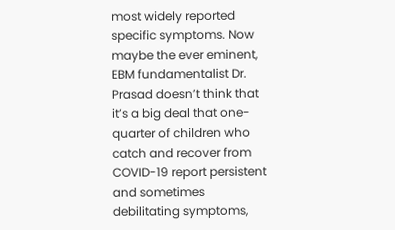most widely reported specific symptoms. Now maybe the ever eminent, EBM fundamentalist Dr. Prasad doesn’t think that it’s a big deal that one-quarter of children who catch and recover from COVID-19 report persistent and sometimes debilitating symptoms,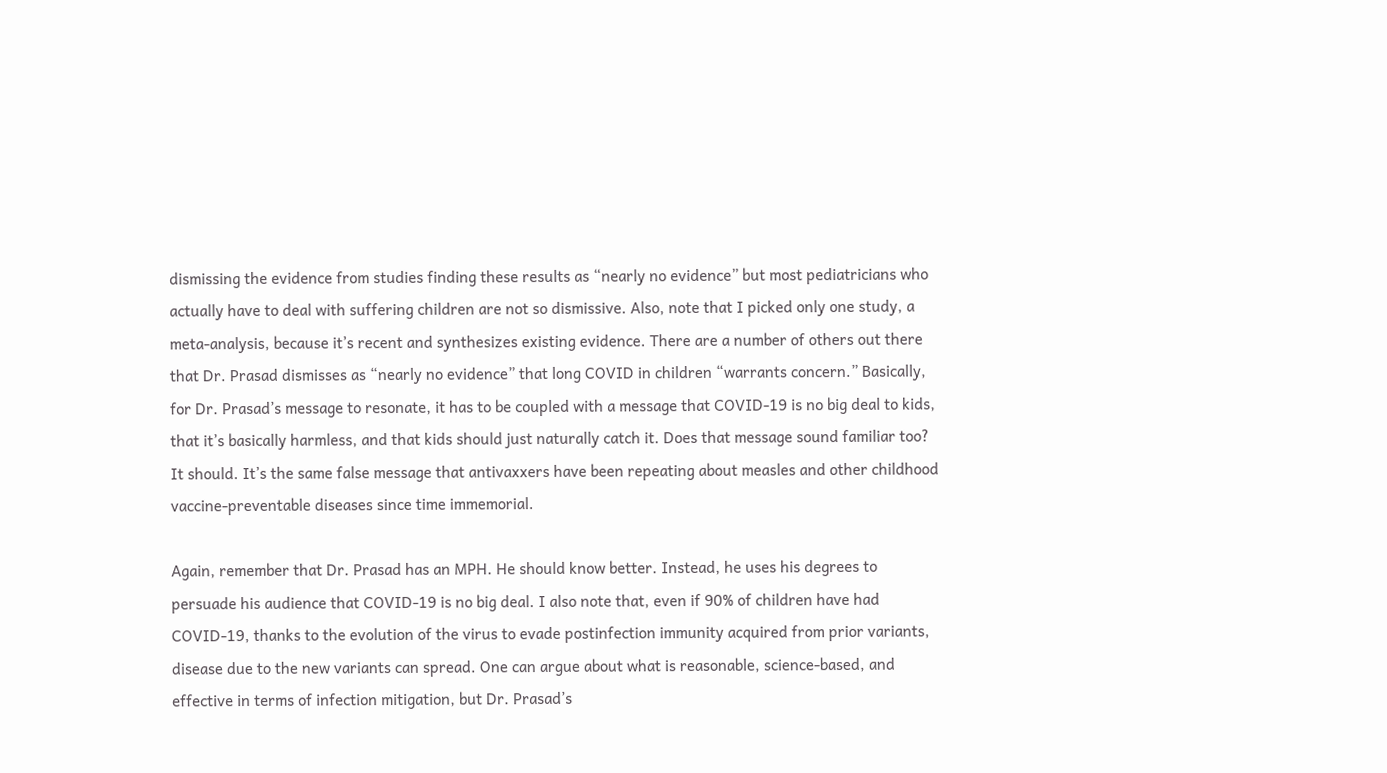dismissing the evidence from studies finding these results as “nearly no evidence” but most pediatricians who actually have to deal with suffering children are not so dismissive. Also, note that I picked only one study, a meta-analysis, because it’s recent and synthesizes existing evidence. There are a number of others out there that Dr. Prasad dismisses as “nearly no evidence” that long COVID in children “warrants concern.” Basically, for Dr. Prasad’s message to resonate, it has to be coupled with a message that COVID-19 is no big deal to kids, that it’s basically harmless, and that kids should just naturally catch it. Does that message sound familiar too? It should. It’s the same false message that antivaxxers have been repeating about measles and other childhood vaccine-preventable diseases since time immemorial.

Again, remember that Dr. Prasad has an MPH. He should know better. Instead, he uses his degrees to persuade his audience that COVID-19 is no big deal. I also note that, even if 90% of children have had COVID-19, thanks to the evolution of the virus to evade postinfection immunity acquired from prior variants, disease due to the new variants can spread. One can argue about what is reasonable, science-based, and effective in terms of infection mitigation, but Dr. Prasad’s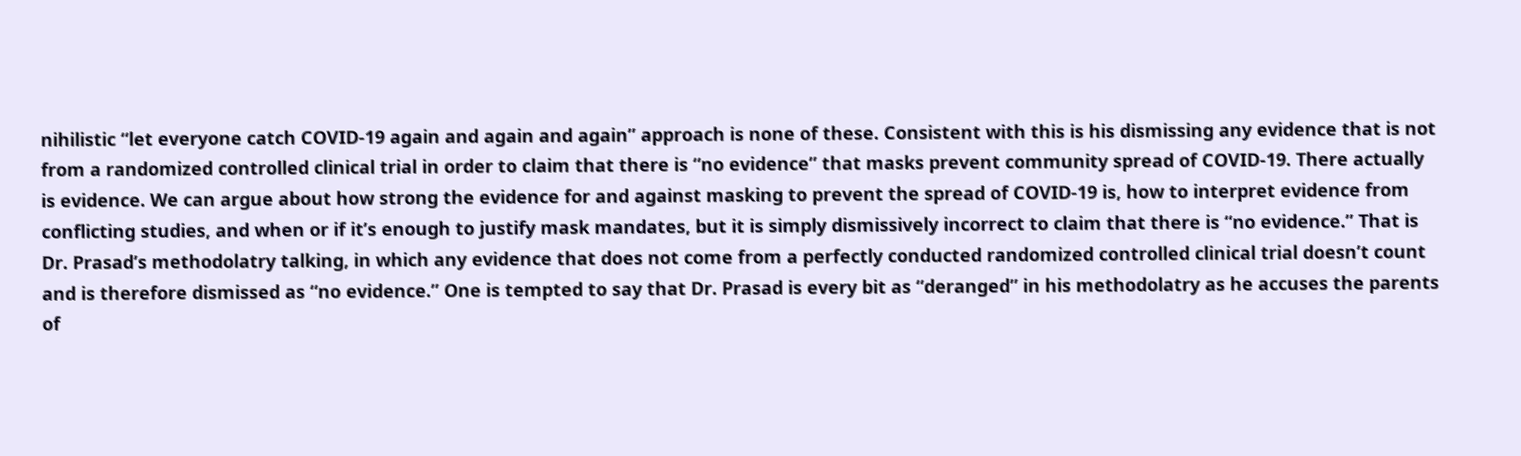nihilistic “let everyone catch COVID-19 again and again and again” approach is none of these. Consistent with this is his dismissing any evidence that is not from a randomized controlled clinical trial in order to claim that there is “no evidence” that masks prevent community spread of COVID-19. There actually is evidence. We can argue about how strong the evidence for and against masking to prevent the spread of COVID-19 is, how to interpret evidence from conflicting studies, and when or if it’s enough to justify mask mandates, but it is simply dismissively incorrect to claim that there is “no evidence.” That is Dr. Prasad’s methodolatry talking, in which any evidence that does not come from a perfectly conducted randomized controlled clinical trial doesn’t count and is therefore dismissed as “no evidence.” One is tempted to say that Dr. Prasad is every bit as “deranged” in his methodolatry as he accuses the parents of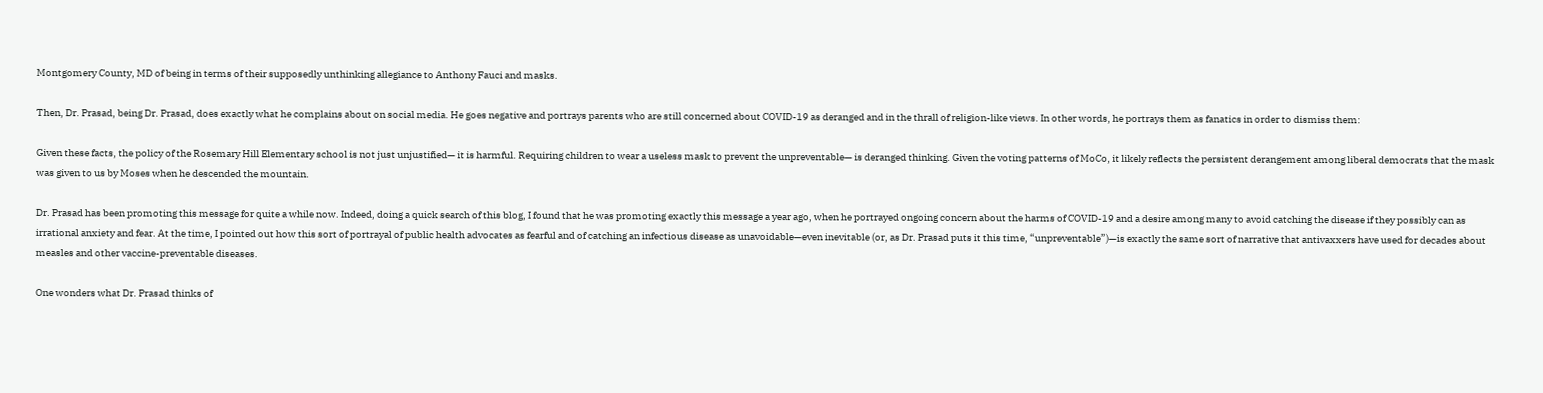Montgomery County, MD of being in terms of their supposedly unthinking allegiance to Anthony Fauci and masks.

Then, Dr. Prasad, being Dr. Prasad, does exactly what he complains about on social media. He goes negative and portrays parents who are still concerned about COVID-19 as deranged and in the thrall of religion-like views. In other words, he portrays them as fanatics in order to dismiss them:

Given these facts, the policy of the Rosemary Hill Elementary school is not just unjustified— it is harmful. Requiring children to wear a useless mask to prevent the unpreventable— is deranged thinking. Given the voting patterns of MoCo, it likely reflects the persistent derangement among liberal democrats that the mask was given to us by Moses when he descended the mountain.

Dr. Prasad has been promoting this message for quite a while now. Indeed, doing a quick search of this blog, I found that he was promoting exactly this message a year ago, when he portrayed ongoing concern about the harms of COVID-19 and a desire among many to avoid catching the disease if they possibly can as irrational anxiety and fear. At the time, I pointed out how this sort of portrayal of public health advocates as fearful and of catching an infectious disease as unavoidable—even inevitable (or, as Dr. Prasad puts it this time, “unpreventable”)—is exactly the same sort of narrative that antivaxxers have used for decades about measles and other vaccine-preventable diseases.

One wonders what Dr. Prasad thinks of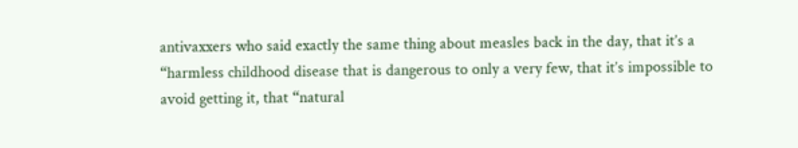antivaxxers who said exactly the same thing about measles back in the day, that it’s a “harmless childhood disease that is dangerous to only a very few, that it’s impossible to avoid getting it, that “natural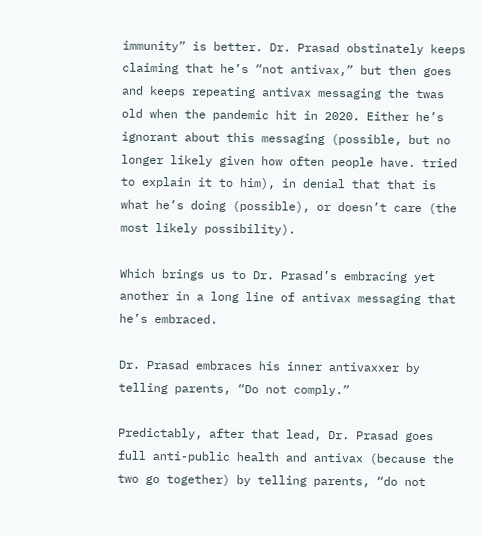immunity” is better. Dr. Prasad obstinately keeps claiming that he’s “not antivax,” but then goes and keeps repeating antivax messaging the twas old when the pandemic hit in 2020. Either he’s ignorant about this messaging (possible, but no longer likely given how often people have. tried to explain it to him), in denial that that is what he’s doing (possible), or doesn’t care (the most likely possibility).

Which brings us to Dr. Prasad’s embracing yet another in a long line of antivax messaging that he’s embraced.

Dr. Prasad embraces his inner antivaxxer by telling parents, “Do not comply.”

Predictably, after that lead, Dr. Prasad goes full anti-public health and antivax (because the two go together) by telling parents, “do not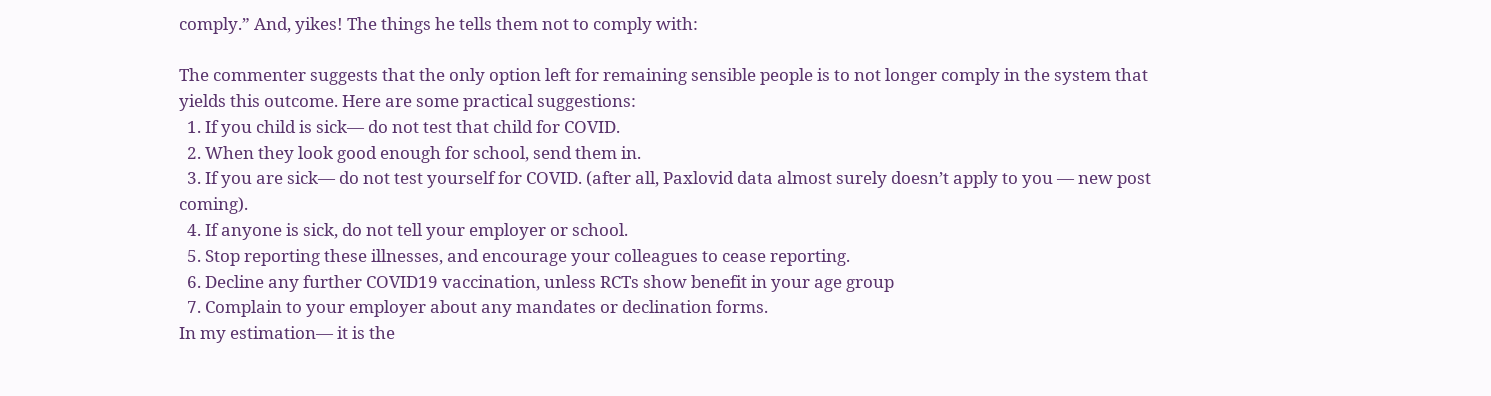comply.” And, yikes! The things he tells them not to comply with:

The commenter suggests that the only option left for remaining sensible people is to not longer comply in the system that yields this outcome. Here are some practical suggestions:
  1. If you child is sick— do not test that child for COVID.
  2. When they look good enough for school, send them in.
  3. If you are sick— do not test yourself for COVID. (after all, Paxlovid data almost surely doesn’t apply to you — new post coming).
  4. If anyone is sick, do not tell your employer or school.
  5. Stop reporting these illnesses, and encourage your colleagues to cease reporting.
  6. Decline any further COVID19 vaccination, unless RCTs show benefit in your age group
  7. Complain to your employer about any mandates or declination forms.
In my estimation— it is the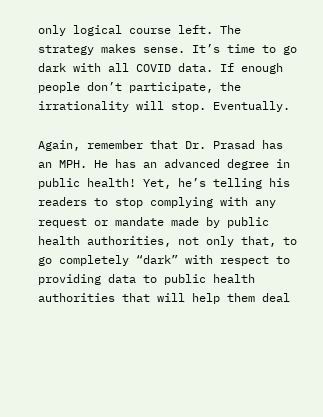only logical course left. The strategy makes sense. It’s time to go dark with all COVID data. If enough people don’t participate, the irrationality will stop. Eventually.

Again, remember that Dr. Prasad has an MPH. He has an advanced degree in public health! Yet, he’s telling his readers to stop complying with any request or mandate made by public health authorities, not only that, to go completely “dark” with respect to providing data to public health authorities that will help them deal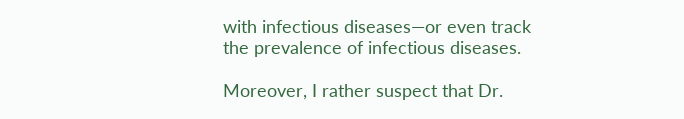with infectious diseases—or even track the prevalence of infectious diseases.

Moreover, I rather suspect that Dr.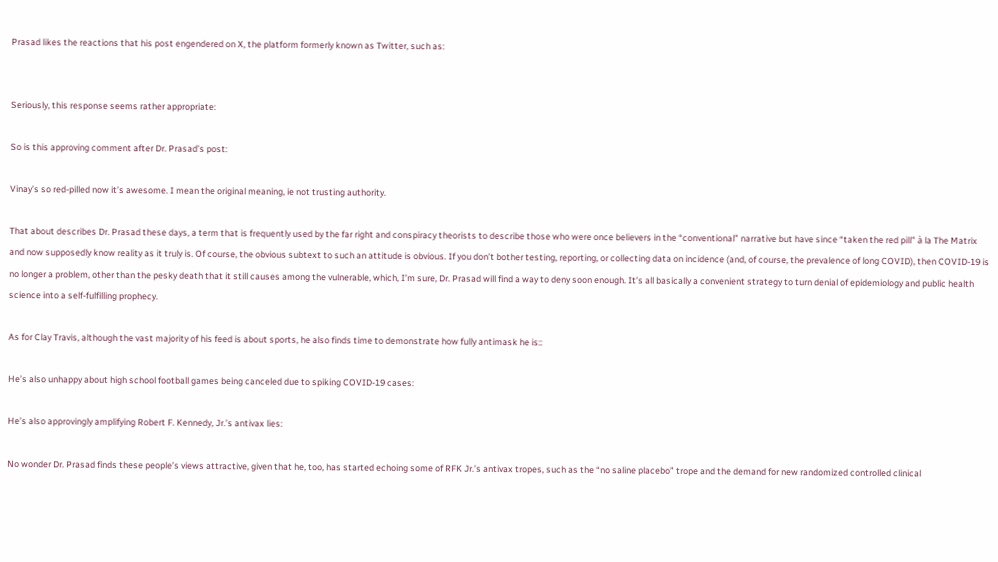Prasad likes the reactions that his post engendered on X, the platform formerly known as Twitter, such as:


Seriously, this response seems rather appropriate:

So is this approving comment after Dr. Prasad’s post:

Vinay’s so red-pilled now it’s awesome. I mean the original meaning, ie not trusting authority.

That about describes Dr. Prasad these days, a term that is frequently used by the far right and conspiracy theorists to describe those who were once believers in the “conventional” narrative but have since “taken the red pill” à la The Matrix and now supposedly know reality as it truly is. Of course, the obvious subtext to such an attitude is obvious. If you don’t bother testing, reporting, or collecting data on incidence (and, of course, the prevalence of long COVID), then COVID-19 is no longer a problem, other than the pesky death that it still causes among the vulnerable, which, I’m sure, Dr. Prasad will find a way to deny soon enough. It’s all basically a convenient strategy to turn denial of epidemiology and public health science into a self-fulfilling prophecy.

As for Clay Travis, although the vast majority of his feed is about sports, he also finds time to demonstrate how fully antimask he is::

He’s also unhappy about high school football games being canceled due to spiking COVID-19 cases:

He’s also approvingly amplifying Robert F. Kennedy, Jr.’s antivax lies:

No wonder Dr. Prasad finds these people’s views attractive, given that he, too, has started echoing some of RFK Jr.’s antivax tropes, such as the “no saline placebo” trope and the demand for new randomized controlled clinical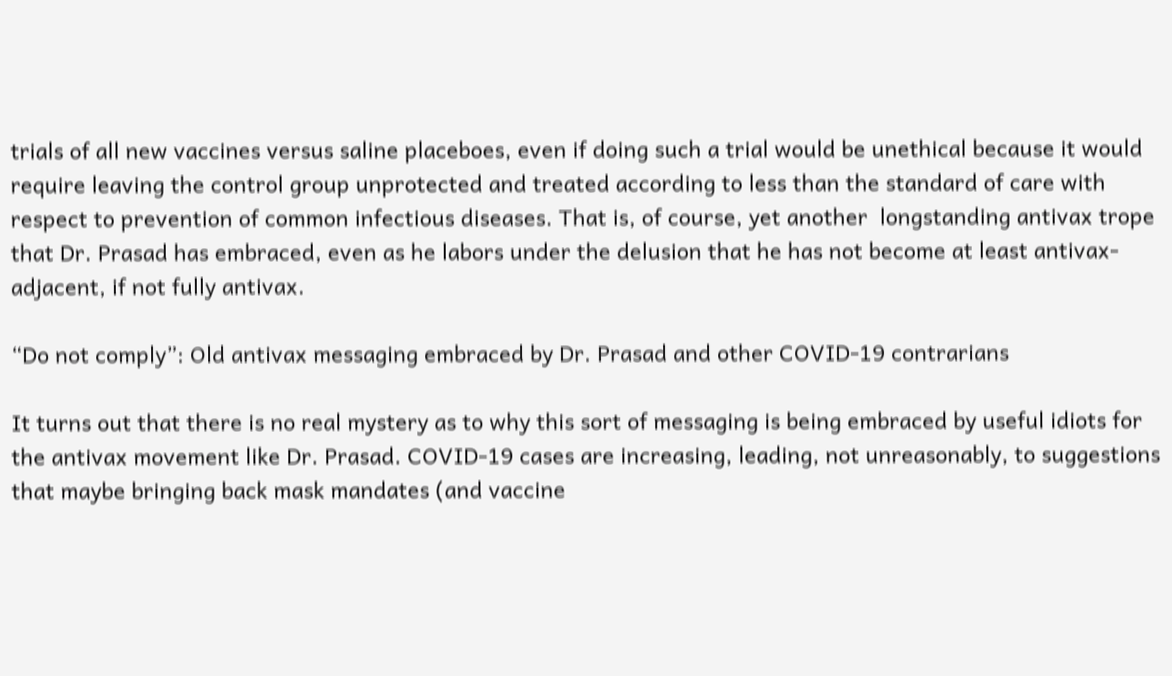trials of all new vaccines versus saline placeboes, even if doing such a trial would be unethical because it would require leaving the control group unprotected and treated according to less than the standard of care with respect to prevention of common infectious diseases. That is, of course, yet another  longstanding antivax trope that Dr. Prasad has embraced, even as he labors under the delusion that he has not become at least antivax-adjacent, if not fully antivax.

“Do not comply”: Old antivax messaging embraced by Dr. Prasad and other COVID-19 contrarians

It turns out that there is no real mystery as to why this sort of messaging is being embraced by useful idiots for the antivax movement like Dr. Prasad. COVID-19 cases are increasing, leading, not unreasonably, to suggestions that maybe bringing back mask mandates (and vaccine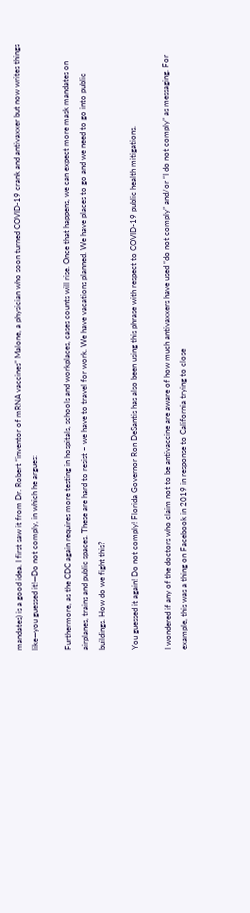mandates) is a good idea. I first saw it from Dr. Robert “inventor of mRNA vaccines” Malone, a physician who soon turned COVID-19 crank and antivaxxer but now writes things like—you guessed it!—Do not comply, in which he argues:

Furthermore, as the CDC again requires more testing in hospitals, schools and workplaces, cases counts will rise. Once that happens, we can expect more mask mandates on airplanes, trains and public spaces. These are hard to resist – we have to travel for work. We have vacations planned. We have places to go and we need to go into public buildings. How do we fight this?

You guessed it again! Do not comply! Florida Governor Ron DeSantis has also been using this phrase with respect to COVID-19 public health mitigations.

I wondered if any of the doctors who claim not to be antivaccine are aware of how much antivaxxers have used “do not comply” and/or “I do not comply” as messaging. For example, this was a thing on Facebook in 2019 in response to California trying to close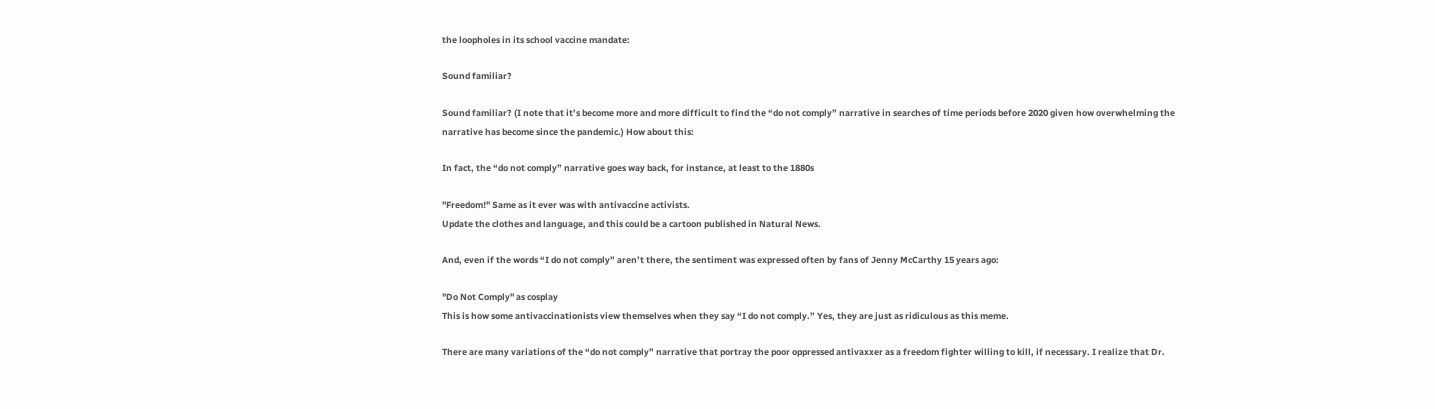the loopholes in its school vaccine mandate:

Sound familiar?

Sound familiar? (I note that it’s become more and more difficult to find the “do not comply” narrative in searches of time periods before 2020 given how overwhelming the narrative has become since the pandemic.) How about this:

In fact, the “do not comply” narrative goes way back, for instance, at least to the 1880s

"Freedom!" Same as it ever was with antivaccine activists.
Update the clothes and language, and this could be a cartoon published in Natural News.

And, even if the words “I do not comply” aren’t there, the sentiment was expressed often by fans of Jenny McCarthy 15 years ago:

"Do Not Comply" as cosplay
This is how some antivaccinationists view themselves when they say “I do not comply.” Yes, they are just as ridiculous as this meme.

There are many variations of the “do not comply” narrative that portray the poor oppressed antivaxxer as a freedom fighter willing to kill, if necessary. I realize that Dr.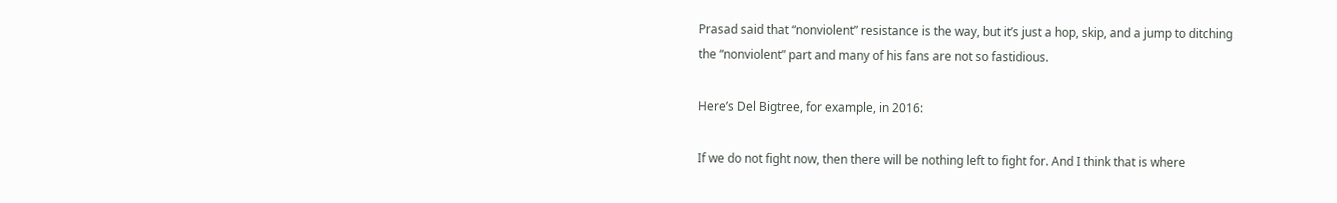Prasad said that “nonviolent” resistance is the way, but it’s just a hop, skip, and a jump to ditching the “nonviolent” part and many of his fans are not so fastidious.

Here’s Del Bigtree, for example, in 2016:

If we do not fight now, then there will be nothing left to fight for. And I think that is where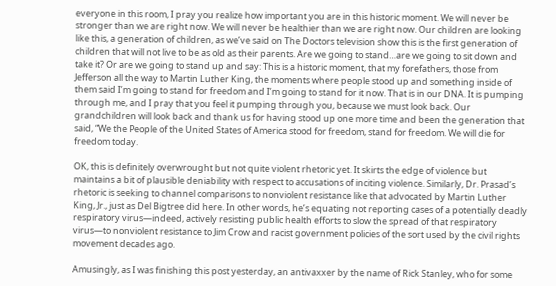everyone in this room, I pray you realize how important you are in this historic moment. We will never be stronger than we are right now. We will never be healthier than we are right now. Our children are looking like this, a generation of children, as we’ve said on The Doctors television show this is the first generation of children that will not live to be as old as their parents. Are we going to stand…are we going to sit down and take it? Or are we going to stand up and say: This is a historic moment, that my forefathers, those from Jefferson all the way to Martin Luther King, the moments where people stood up and something inside of them said I’m going to stand for freedom and I’m going to stand for it now. That is in our DNA. It is pumping through me, and I pray that you feel it pumping through you, because we must look back. Our grandchildren will look back and thank us for having stood up one more time and been the generation that said, “We the People of the United States of America stood for freedom, stand for freedom. We will die for freedom today.

OK, this is definitely overwrought but not quite violent rhetoric yet. It skirts the edge of violence but maintains a bit of plausible deniability with respect to accusations of inciting violence. Similarly, Dr. Prasad’s rhetoric is seeking to channel comparisons to nonviolent resistance like that advocated by Martin Luther King, Jr., just as Del Bigtree did here. In other words, he’s equating not reporting cases of a potentially deadly respiratory virus—indeed, actively resisting public health efforts to slow the spread of that respiratory virus—to nonviolent resistance to Jim Crow and racist government policies of the sort used by the civil rights movement decades ago.

Amusingly, as I was finishing this post yesterday, an antivaxxer by the name of Rick Stanley, who for some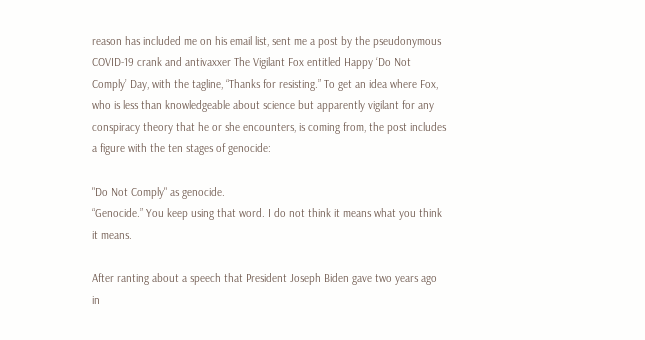reason has included me on his email list, sent me a post by the pseudonymous COVID-19 crank and antivaxxer The Vigilant Fox entitled Happy ‘Do Not Comply’ Day, with the tagline, “Thanks for resisting.” To get an idea where Fox, who is less than knowledgeable about science but apparently vigilant for any conspiracy theory that he or she encounters, is coming from, the post includes a figure with the ten stages of genocide:

"Do Not Comply" as genocide.
“Genocide.” You keep using that word. I do not think it means what you think it means.

After ranting about a speech that President Joseph Biden gave two years ago in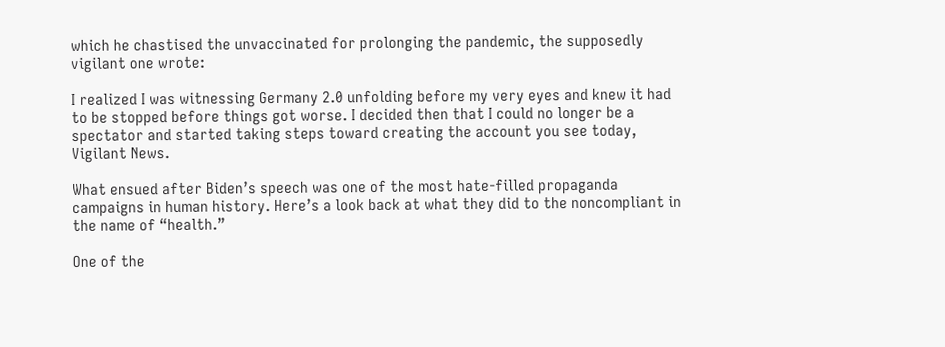which he chastised the unvaccinated for prolonging the pandemic, the supposedly vigilant one wrote:

I realized I was witnessing Germany 2.0 unfolding before my very eyes and knew it had to be stopped before things got worse. I decided then that I could no longer be a spectator and started taking steps toward creating the account you see today, Vigilant News.

What ensued after Biden’s speech was one of the most hate-filled propaganda campaigns in human history. Here’s a look back at what they did to the noncompliant in the name of “health.”

One of the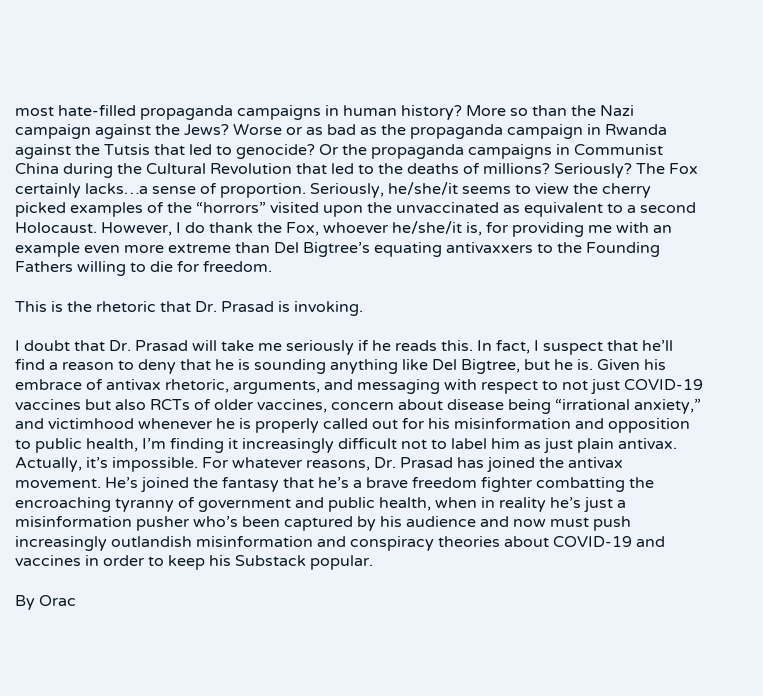most hate-filled propaganda campaigns in human history? More so than the Nazi campaign against the Jews? Worse or as bad as the propaganda campaign in Rwanda against the Tutsis that led to genocide? Or the propaganda campaigns in Communist China during the Cultural Revolution that led to the deaths of millions? Seriously? The Fox certainly lacks…a sense of proportion. Seriously, he/she/it seems to view the cherry picked examples of the “horrors” visited upon the unvaccinated as equivalent to a second Holocaust. However, I do thank the Fox, whoever he/she/it is, for providing me with an example even more extreme than Del Bigtree’s equating antivaxxers to the Founding Fathers willing to die for freedom.

This is the rhetoric that Dr. Prasad is invoking.

I doubt that Dr. Prasad will take me seriously if he reads this. In fact, I suspect that he’ll find a reason to deny that he is sounding anything like Del Bigtree, but he is. Given his embrace of antivax rhetoric, arguments, and messaging with respect to not just COVID-19 vaccines but also RCTs of older vaccines, concern about disease being “irrational anxiety,” and victimhood whenever he is properly called out for his misinformation and opposition to public health, I’m finding it increasingly difficult not to label him as just plain antivax. Actually, it’s impossible. For whatever reasons, Dr. Prasad has joined the antivax movement. He’s joined the fantasy that he’s a brave freedom fighter combatting the encroaching tyranny of government and public health, when in reality he’s just a misinformation pusher who’s been captured by his audience and now must push increasingly outlandish misinformation and conspiracy theories about COVID-19 and vaccines in order to keep his Substack popular.

By Orac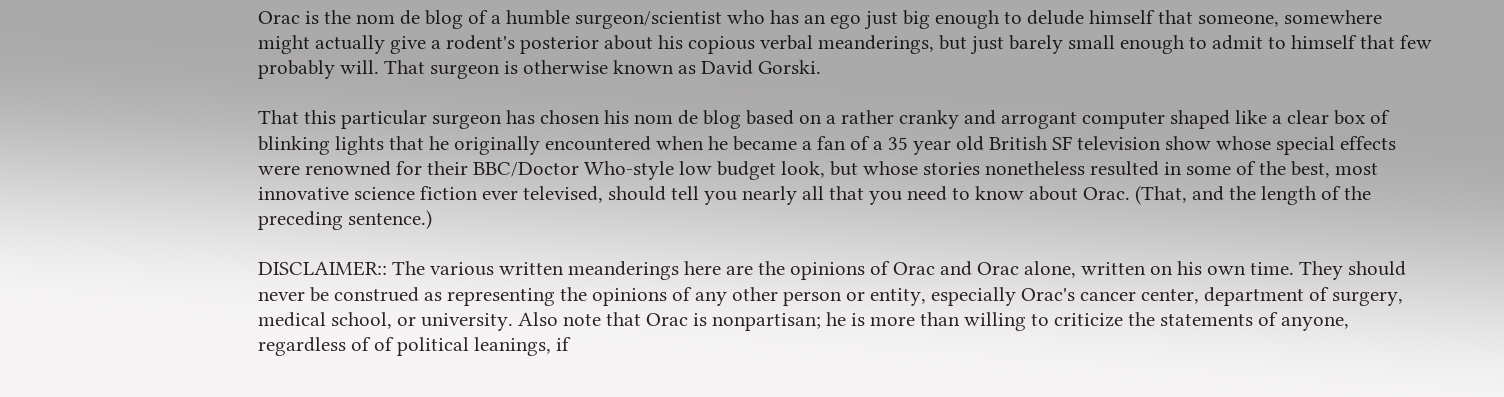Orac is the nom de blog of a humble surgeon/scientist who has an ego just big enough to delude himself that someone, somewhere might actually give a rodent's posterior about his copious verbal meanderings, but just barely small enough to admit to himself that few probably will. That surgeon is otherwise known as David Gorski.

That this particular surgeon has chosen his nom de blog based on a rather cranky and arrogant computer shaped like a clear box of blinking lights that he originally encountered when he became a fan of a 35 year old British SF television show whose special effects were renowned for their BBC/Doctor Who-style low budget look, but whose stories nonetheless resulted in some of the best, most innovative science fiction ever televised, should tell you nearly all that you need to know about Orac. (That, and the length of the preceding sentence.)

DISCLAIMER:: The various written meanderings here are the opinions of Orac and Orac alone, written on his own time. They should never be construed as representing the opinions of any other person or entity, especially Orac's cancer center, department of surgery, medical school, or university. Also note that Orac is nonpartisan; he is more than willing to criticize the statements of anyone, regardless of of political leanings, if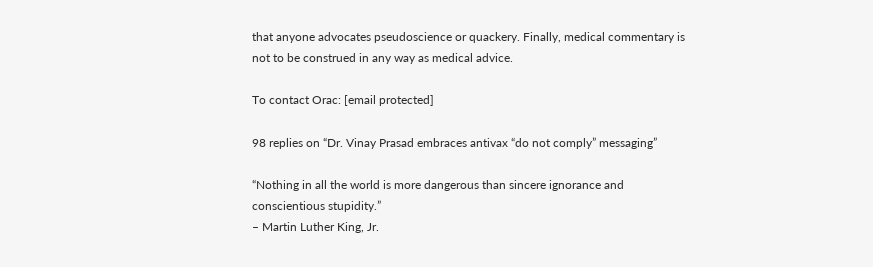that anyone advocates pseudoscience or quackery. Finally, medical commentary is not to be construed in any way as medical advice.

To contact Orac: [email protected]

98 replies on “Dr. Vinay Prasad embraces antivax “do not comply” messaging”

“Nothing in all the world is more dangerous than sincere ignorance and conscientious stupidity.”
– Martin Luther King, Jr.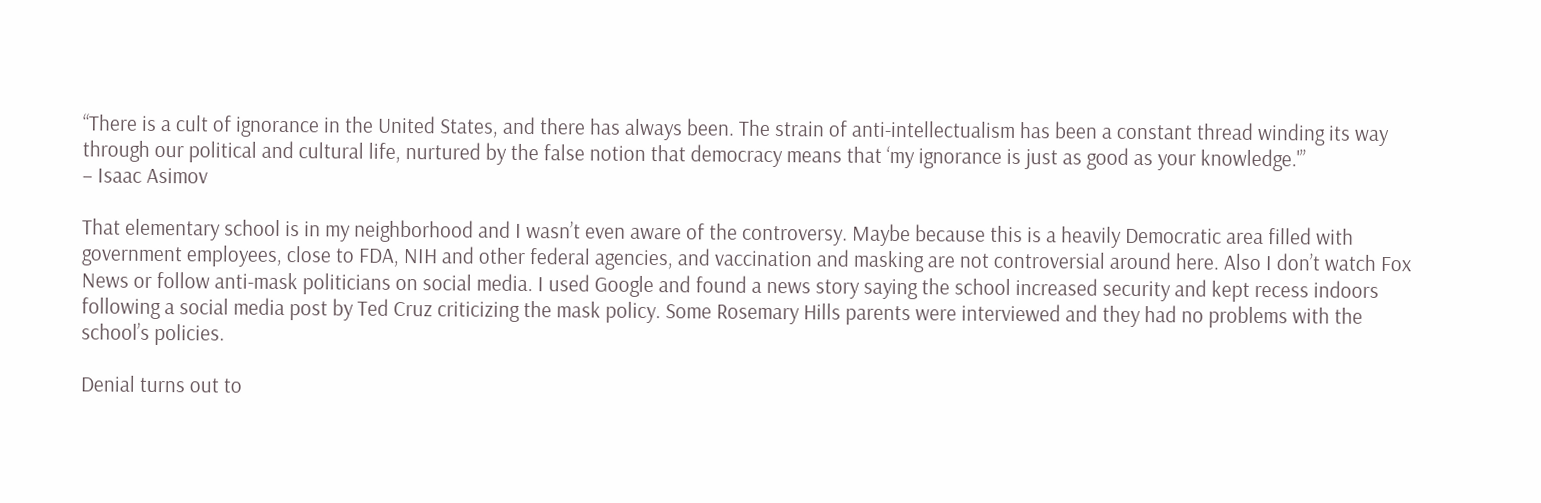“There is a cult of ignorance in the United States, and there has always been. The strain of anti-intellectualism has been a constant thread winding its way through our political and cultural life, nurtured by the false notion that democracy means that ‘my ignorance is just as good as your knowledge.'”
– Isaac Asimov

That elementary school is in my neighborhood and I wasn’t even aware of the controversy. Maybe because this is a heavily Democratic area filled with government employees, close to FDA, NIH and other federal agencies, and vaccination and masking are not controversial around here. Also I don’t watch Fox News or follow anti-mask politicians on social media. I used Google and found a news story saying the school increased security and kept recess indoors following a social media post by Ted Cruz criticizing the mask policy. Some Rosemary Hills parents were interviewed and they had no problems with the school’s policies.

Denial turns out to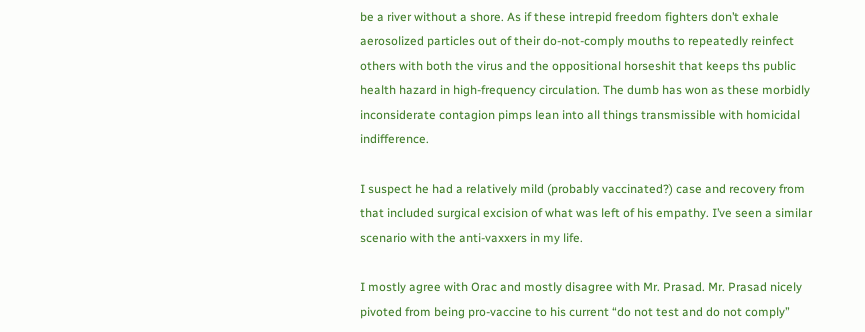be a river without a shore. As if these intrepid freedom fighters don’t exhale aerosolized particles out of their do-not-comply mouths to repeatedly reinfect others with both the virus and the oppositional horseshit that keeps ths public health hazard in high-frequency circulation. The dumb has won as these morbidly inconsiderate contagion pimps lean into all things transmissible with homicidal indifference.

I suspect he had a relatively mild (probably vaccinated?) case and recovery from that included surgical excision of what was left of his empathy. I’ve seen a similar scenario with the anti-vaxxers in my life.

I mostly agree with Orac and mostly disagree with Mr. Prasad. Mr. Prasad nicely pivoted from being pro-vaccine to his current “do not test and do not comply”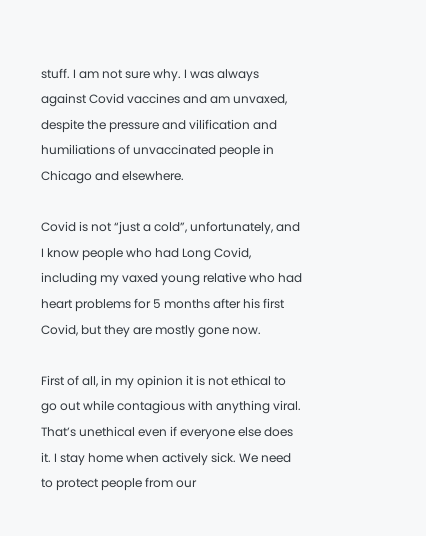stuff. I am not sure why. I was always against Covid vaccines and am unvaxed, despite the pressure and vilification and humiliations of unvaccinated people in Chicago and elsewhere.

Covid is not “just a cold”, unfortunately, and I know people who had Long Covid, including my vaxed young relative who had heart problems for 5 months after his first Covid, but they are mostly gone now.

First of all, in my opinion it is not ethical to go out while contagious with anything viral. That’s unethical even if everyone else does it. I stay home when actively sick. We need to protect people from our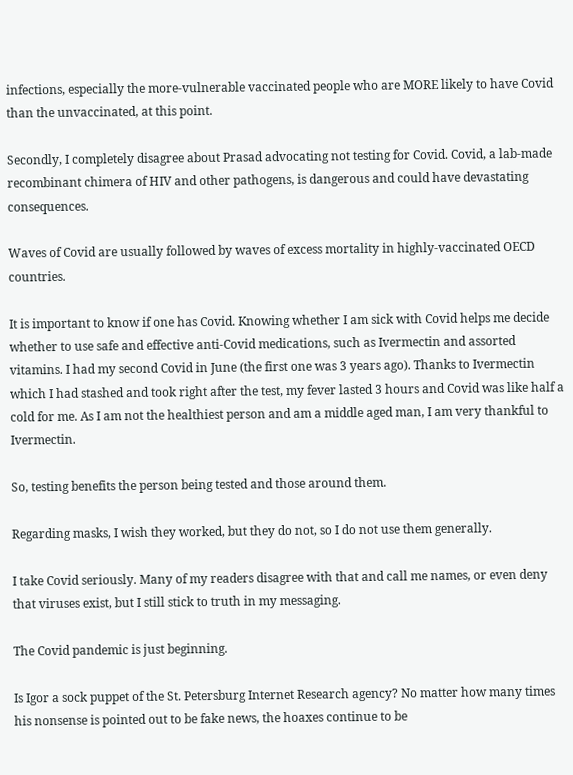infections, especially the more-vulnerable vaccinated people who are MORE likely to have Covid than the unvaccinated, at this point.

Secondly, I completely disagree about Prasad advocating not testing for Covid. Covid, a lab-made recombinant chimera of HIV and other pathogens, is dangerous and could have devastating consequences.

Waves of Covid are usually followed by waves of excess mortality in highly-vaccinated OECD countries.

It is important to know if one has Covid. Knowing whether I am sick with Covid helps me decide whether to use safe and effective anti-Covid medications, such as Ivermectin and assorted vitamins. I had my second Covid in June (the first one was 3 years ago). Thanks to Ivermectin which I had stashed and took right after the test, my fever lasted 3 hours and Covid was like half a cold for me. As I am not the healthiest person and am a middle aged man, I am very thankful to Ivermectin.

So, testing benefits the person being tested and those around them.

Regarding masks, I wish they worked, but they do not, so I do not use them generally.

I take Covid seriously. Many of my readers disagree with that and call me names, or even deny that viruses exist, but I still stick to truth in my messaging.

The Covid pandemic is just beginning.

Is Igor a sock puppet of the St. Petersburg Internet Research agency? No matter how many times his nonsense is pointed out to be fake news, the hoaxes continue to be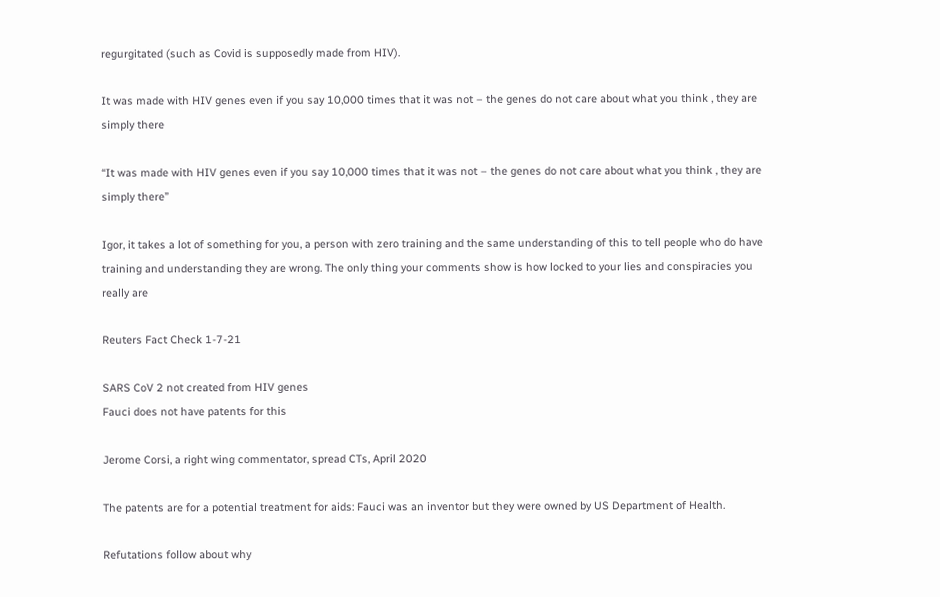regurgitated (such as Covid is supposedly made from HIV).

It was made with HIV genes even if you say 10,000 times that it was not – the genes do not care about what you think , they are simply there

“It was made with HIV genes even if you say 10,000 times that it was not – the genes do not care about what you think , they are simply there”

Igor, it takes a lot of something for you, a person with zero training and the same understanding of this to tell people who do have training and understanding they are wrong. The only thing your comments show is how locked to your lies and conspiracies you really are

Reuters Fact Check 1-7-21

SARS CoV 2 not created from HIV genes
Fauci does not have patents for this

Jerome Corsi, a right wing commentator, spread CTs, April 2020

The patents are for a potential treatment for aids: Fauci was an inventor but they were owned by US Department of Health.

Refutations follow about why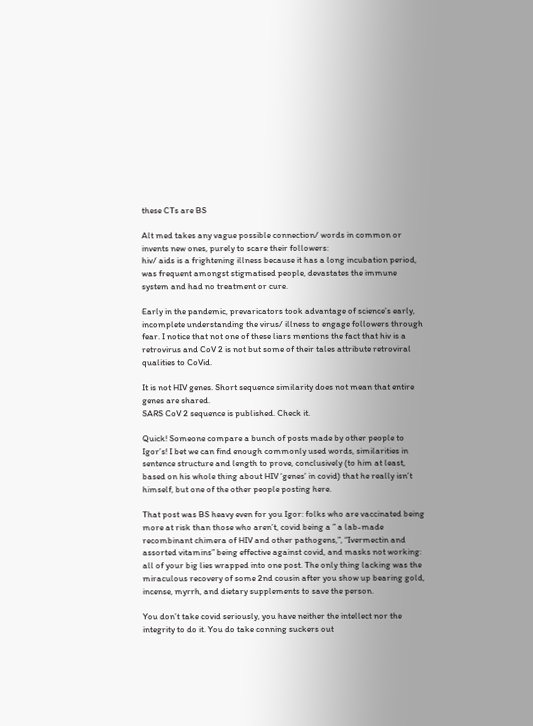these CTs are BS

Alt med takes any vague possible connection/ words in common or invents new ones, purely to scare their followers:
hiv/ aids is a frightening illness because it has a long incubation period, was frequent amongst stigmatised people, devastates the immune system and had no treatment or cure.

Early in the pandemic, prevaricators took advantage of science’s early, incomplete understanding the virus/ illness to engage followers through fear. I notice that not one of these liars mentions the fact that hiv is a retrovirus and CoV 2 is not but some of their tales attribute retroviral qualities to CoVid.

It is not HIV genes. Short sequence similarity does not mean that entire genes are shared.
SARS CoV 2 sequence is published. Check it.

Quick! Someone compare a bunch of posts made by other people to Igor’s! I bet we can find enough commonly used words, similarities in sentence structure and length to prove, conclusively (to him at least, based on his whole thing about HIV ‘genes’ in covid) that he really isn’t himself, but one of the other people posting here.

That post was BS heavy even for you Igor: folks who are vaccinated being more at risk than those who aren’t, covid being a ” a lab-made recombinant chimera of HIV and other pathogens,”, “Ivermectin and assorted vitamins” being effective against covid, and masks not working: all of your big lies wrapped into one post. The only thing lacking was the miraculous recovery of some 2nd cousin after you show up bearing gold, incense, myrrh, and dietary supplements to save the person.

You don’t take covid seriously, you have neither the intellect nor the integrity to do it. You do take conning suckers out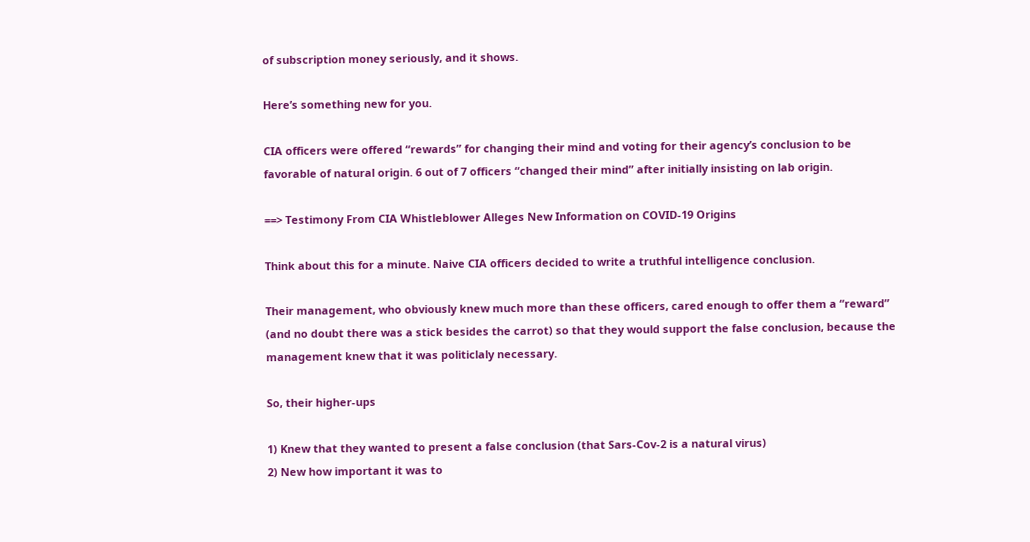of subscription money seriously, and it shows.

Here’s something new for you.

CIA officers were offered “rewards” for changing their mind and voting for their agency’s conclusion to be favorable of natural origin. 6 out of 7 officers “changed their mind” after initially insisting on lab origin.

==> Testimony From CIA Whistleblower Alleges New Information on COVID-19 Origins

Think about this for a minute. Naive CIA officers decided to write a truthful intelligence conclusion.

Their management, who obviously knew much more than these officers, cared enough to offer them a “reward” (and no doubt there was a stick besides the carrot) so that they would support the false conclusion, because the management knew that it was politiclaly necessary.

So, their higher-ups

1) Knew that they wanted to present a false conclusion (that Sars-Cov-2 is a natural virus)
2) New how important it was to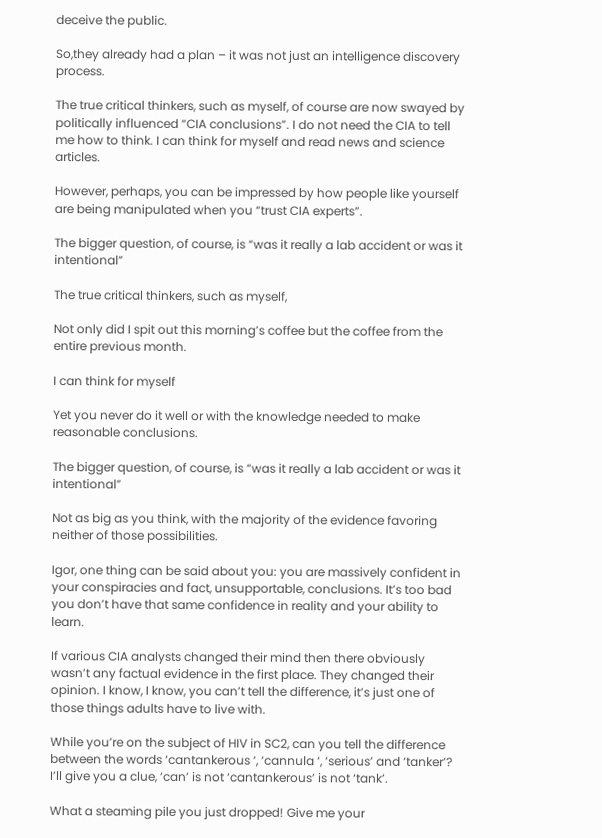deceive the public.

So,they already had a plan – it was not just an intelligence discovery process.

The true critical thinkers, such as myself, of course are now swayed by politically influenced “CIA conclusions”. I do not need the CIA to tell me how to think. I can think for myself and read news and science articles.

However, perhaps, you can be impressed by how people like yourself are being manipulated when you “trust CIA experts”.

The bigger question, of course, is “was it really a lab accident or was it intentional”

The true critical thinkers, such as myself,

Not only did I spit out this morning’s coffee but the coffee from the entire previous month.

I can think for myself

Yet you never do it well or with the knowledge needed to make reasonable conclusions.

The bigger question, of course, is “was it really a lab accident or was it intentional”

Not as big as you think, with the majority of the evidence favoring neither of those possibilities.

Igor, one thing can be said about you: you are massively confident in your conspiracies and fact, unsupportable, conclusions. It’s too bad you don’t have that same confidence in reality and your ability to learn.

If various CIA analysts changed their mind then there obviously wasn’t any factual evidence in the first place. They changed their opinion. I know, I know, you can’t tell the difference, it’s just one of those things adults have to live with.

While you’re on the subject of HIV in SC2, can you tell the difference between the words ‘cantankerous ‘, ‘cannula ‘, ‘serious’ and ‘tanker’? I’ll give you a clue, ‘can’ is not ‘cantankerous’ is not ‘tank’.

What a steaming pile you just dropped! Give me your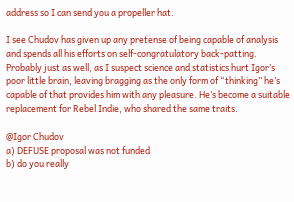address so I can send you a propeller hat.

I see Chudov has given up any pretense of being capable of analysis and spends all his efforts on self-congratulatory back-patting. Probably just as well, as I suspect science and statistics hurt Igor’s poor little brain, leaving bragging as the only form of “thinking” he’s capable of that provides him with any pleasure. He’s become a suitable replacement for Rebel Indie, who shared the same traits.

@Igor Chudov
a) DEFUSE proposal was not funded
b) do you really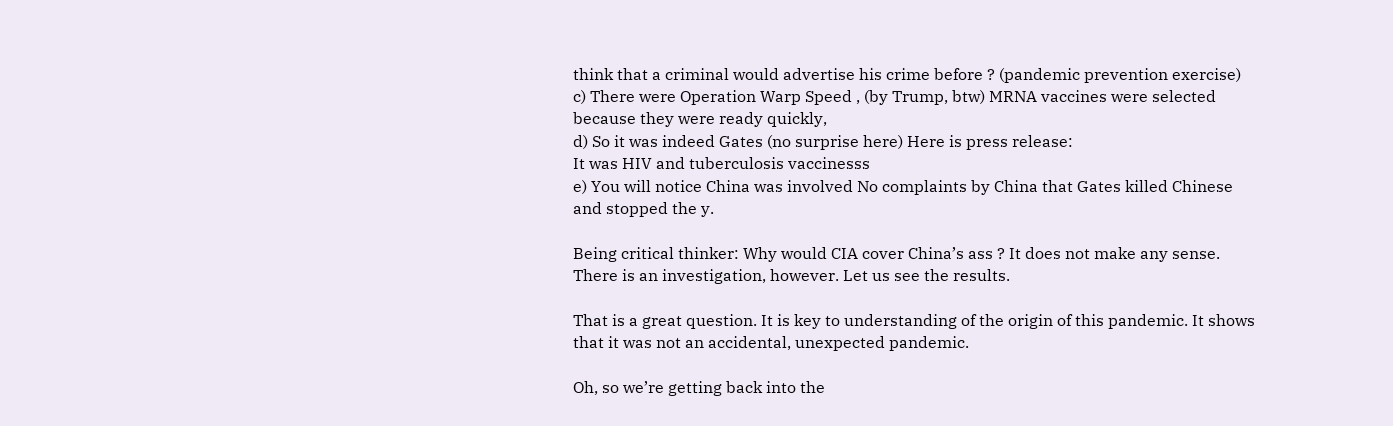think that a criminal would advertise his crime before ? (pandemic prevention exercise)
c) There were Operation Warp Speed , (by Trump, btw) MRNA vaccines were selected because they were ready quickly,
d) So it was indeed Gates (no surprise here) Here is press release:
It was HIV and tuberculosis vaccinesss
e) You will notice China was involved No complaints by China that Gates killed Chinese and stopped the y.

Being critical thinker: Why would CIA cover China’s ass ? It does not make any sense. There is an investigation, however. Let us see the results.

That is a great question. It is key to understanding of the origin of this pandemic. It shows that it was not an accidental, unexpected pandemic.

Oh, so we’re getting back into the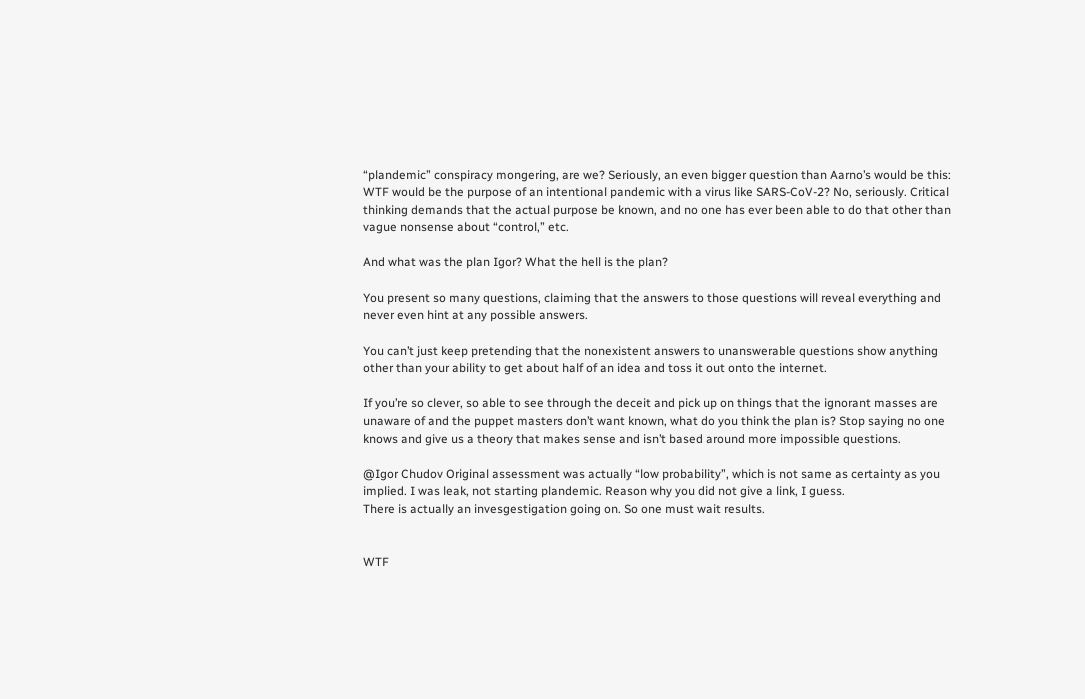“plandemic” conspiracy mongering, are we? Seriously, an even bigger question than Aarno’s would be this: WTF would be the purpose of an intentional pandemic with a virus like SARS-CoV-2? No, seriously. Critical thinking demands that the actual purpose be known, and no one has ever been able to do that other than vague nonsense about “control,” etc.

And what was the plan Igor? What the hell is the plan?

You present so many questions, claiming that the answers to those questions will reveal everything and never even hint at any possible answers.

You can’t just keep pretending that the nonexistent answers to unanswerable questions show anything other than your ability to get about half of an idea and toss it out onto the internet.

If you’re so clever, so able to see through the deceit and pick up on things that the ignorant masses are unaware of and the puppet masters don’t want known, what do you think the plan is? Stop saying no one knows and give us a theory that makes sense and isn’t based around more impossible questions.

@Igor Chudov Original assessment was actually “low probability”, which is not same as certainty as you implied. I was leak, not starting plandemic. Reason why you did not give a link, I guess.
There is actually an invesgestigation going on. So one must wait results.


WTF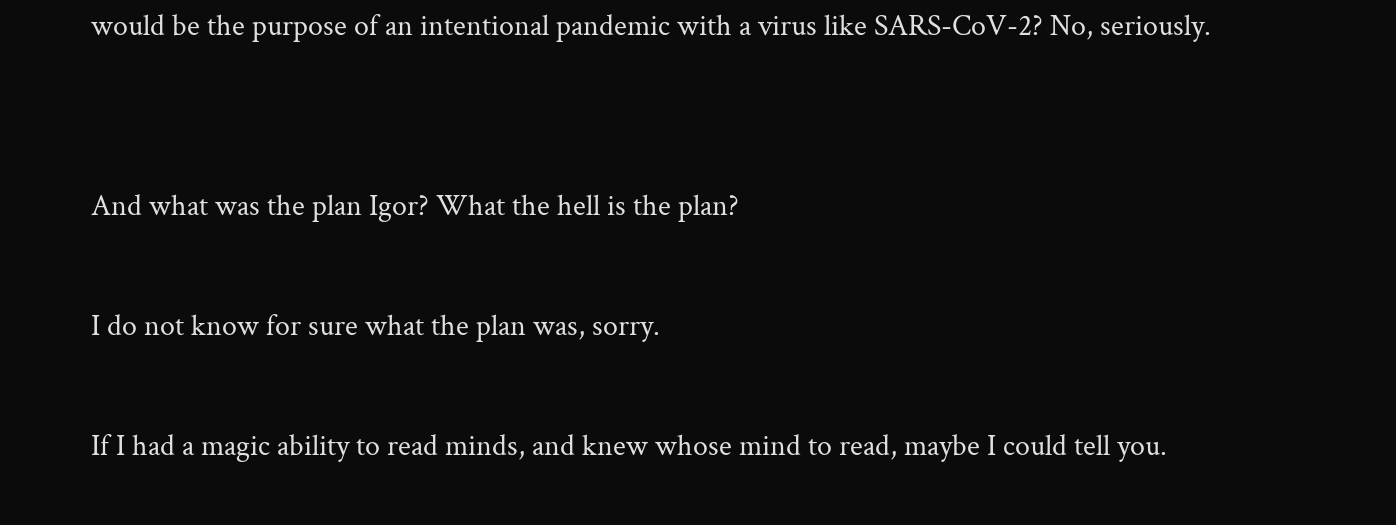would be the purpose of an intentional pandemic with a virus like SARS-CoV-2? No, seriously.


And what was the plan Igor? What the hell is the plan?

I do not know for sure what the plan was, sorry.

If I had a magic ability to read minds, and knew whose mind to read, maybe I could tell you.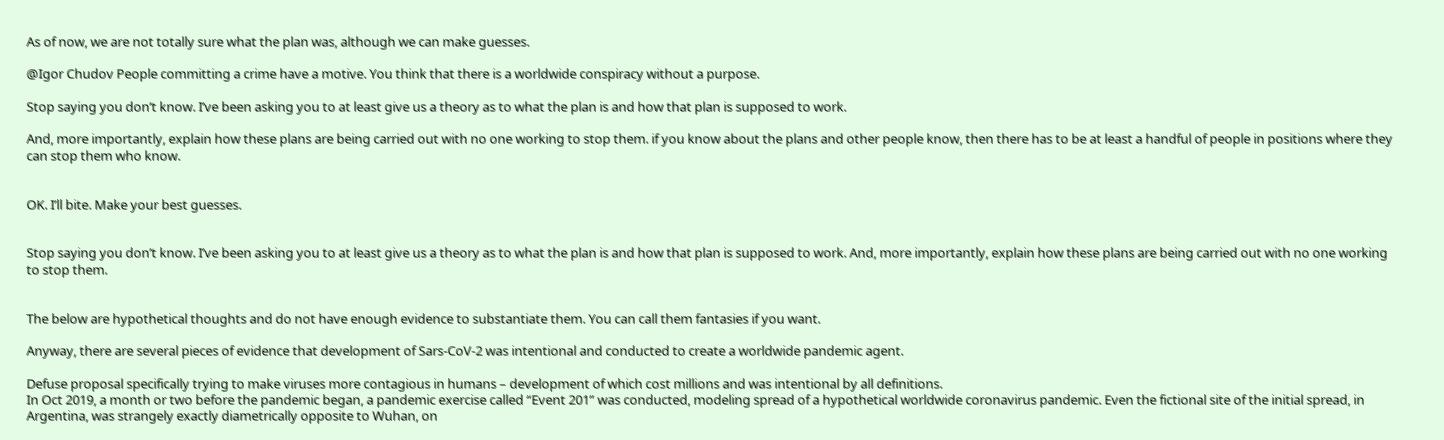As of now, we are not totally sure what the plan was, although we can make guesses.

@Igor Chudov People committing a crime have a motive. You think that there is a worldwide conspiracy without a purpose.

Stop saying you don’t know. I’ve been asking you to at least give us a theory as to what the plan is and how that plan is supposed to work.

And, more importantly, explain how these plans are being carried out with no one working to stop them. if you know about the plans and other people know, then there has to be at least a handful of people in positions where they can stop them who know.


OK. I’ll bite. Make your best guesses.


Stop saying you don’t know. I’ve been asking you to at least give us a theory as to what the plan is and how that plan is supposed to work. And, more importantly, explain how these plans are being carried out with no one working to stop them.


The below are hypothetical thoughts and do not have enough evidence to substantiate them. You can call them fantasies if you want.

Anyway, there are several pieces of evidence that development of Sars-CoV-2 was intentional and conducted to create a worldwide pandemic agent.

Defuse proposal specifically trying to make viruses more contagious in humans – development of which cost millions and was intentional by all definitions.
In Oct 2019, a month or two before the pandemic began, a pandemic exercise called “Event 201” was conducted, modeling spread of a hypothetical worldwide coronavirus pandemic. Even the fictional site of the initial spread, in Argentina, was strangely exactly diametrically opposite to Wuhan, on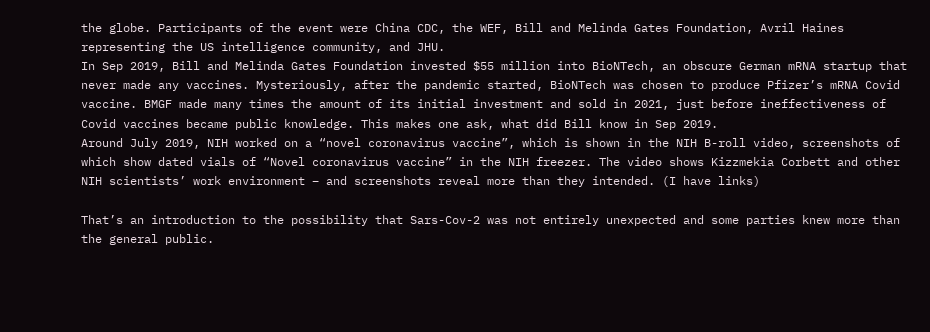the globe. Participants of the event were China CDC, the WEF, Bill and Melinda Gates Foundation, Avril Haines representing the US intelligence community, and JHU.
In Sep 2019, Bill and Melinda Gates Foundation invested $55 million into BioNTech, an obscure German mRNA startup that never made any vaccines. Mysteriously, after the pandemic started, BioNTech was chosen to produce Pfizer’s mRNA Covid vaccine. BMGF made many times the amount of its initial investment and sold in 2021, just before ineffectiveness of Covid vaccines became public knowledge. This makes one ask, what did Bill know in Sep 2019.
Around July 2019, NIH worked on a “novel coronavirus vaccine”, which is shown in the NIH B-roll video, screenshots of which show dated vials of “Novel coronavirus vaccine” in the NIH freezer. The video shows Kizzmekia Corbett and other NIH scientists’ work environment – and screenshots reveal more than they intended. (I have links)

That’s an introduction to the possibility that Sars-Cov-2 was not entirely unexpected and some parties knew more than the general public.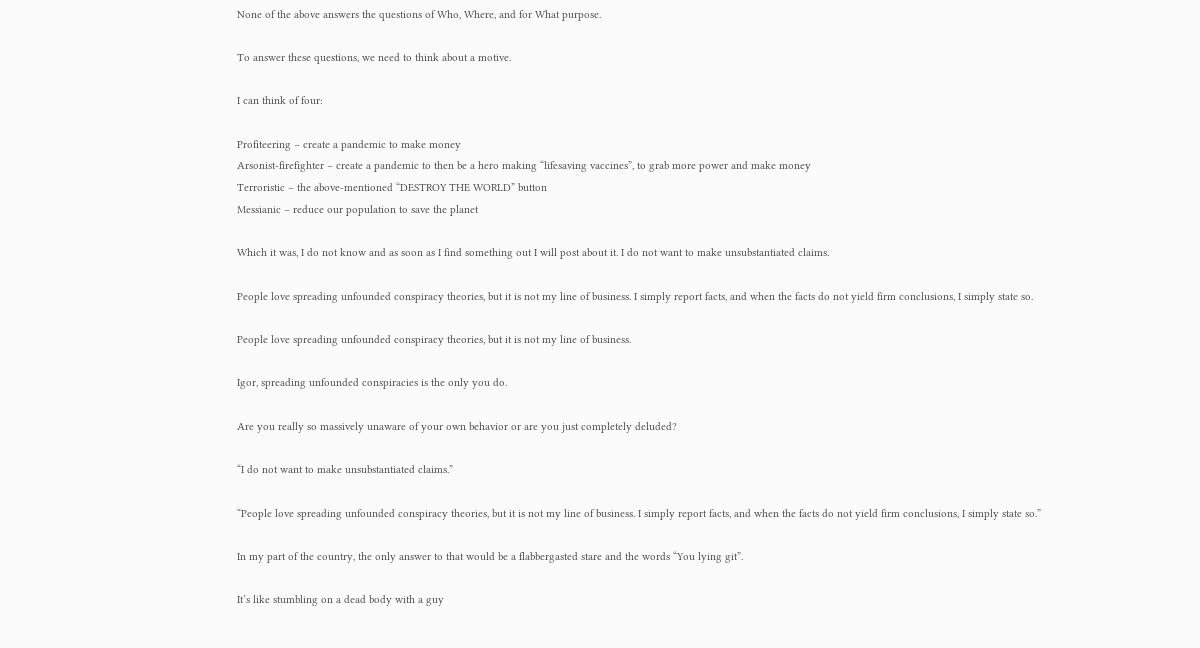None of the above answers the questions of Who, Where, and for What purpose.

To answer these questions, we need to think about a motive.

I can think of four:

Profiteering – create a pandemic to make money
Arsonist-firefighter – create a pandemic to then be a hero making “lifesaving vaccines”, to grab more power and make money
Terroristic – the above-mentioned “DESTROY THE WORLD” button
Messianic – reduce our population to save the planet

Which it was, I do not know and as soon as I find something out I will post about it. I do not want to make unsubstantiated claims.

People love spreading unfounded conspiracy theories, but it is not my line of business. I simply report facts, and when the facts do not yield firm conclusions, I simply state so.

People love spreading unfounded conspiracy theories, but it is not my line of business.

Igor, spreading unfounded conspiracies is the only you do.

Are you really so massively unaware of your own behavior or are you just completely deluded?

“I do not want to make unsubstantiated claims.”

“People love spreading unfounded conspiracy theories, but it is not my line of business. I simply report facts, and when the facts do not yield firm conclusions, I simply state so.”

In my part of the country, the only answer to that would be a flabbergasted stare and the words “You lying git”.

It’s like stumbling on a dead body with a guy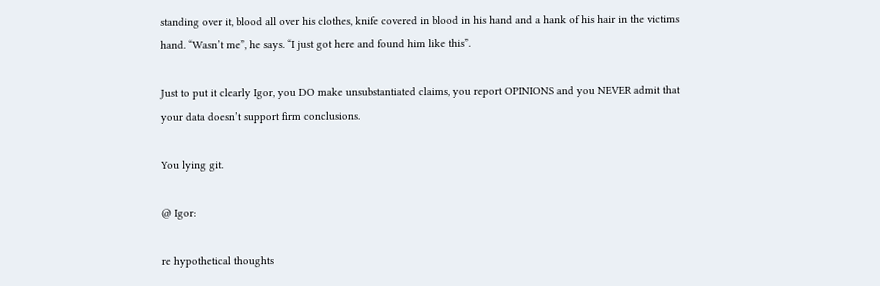standing over it, blood all over his clothes, knife covered in blood in his hand and a hank of his hair in the victims hand. “Wasn’t me”, he says. “I just got here and found him like this”.

Just to put it clearly Igor, you DO make unsubstantiated claims, you report OPINIONS and you NEVER admit that your data doesn’t support firm conclusions.

You lying git.

@ Igor:

re hypothetical thoughts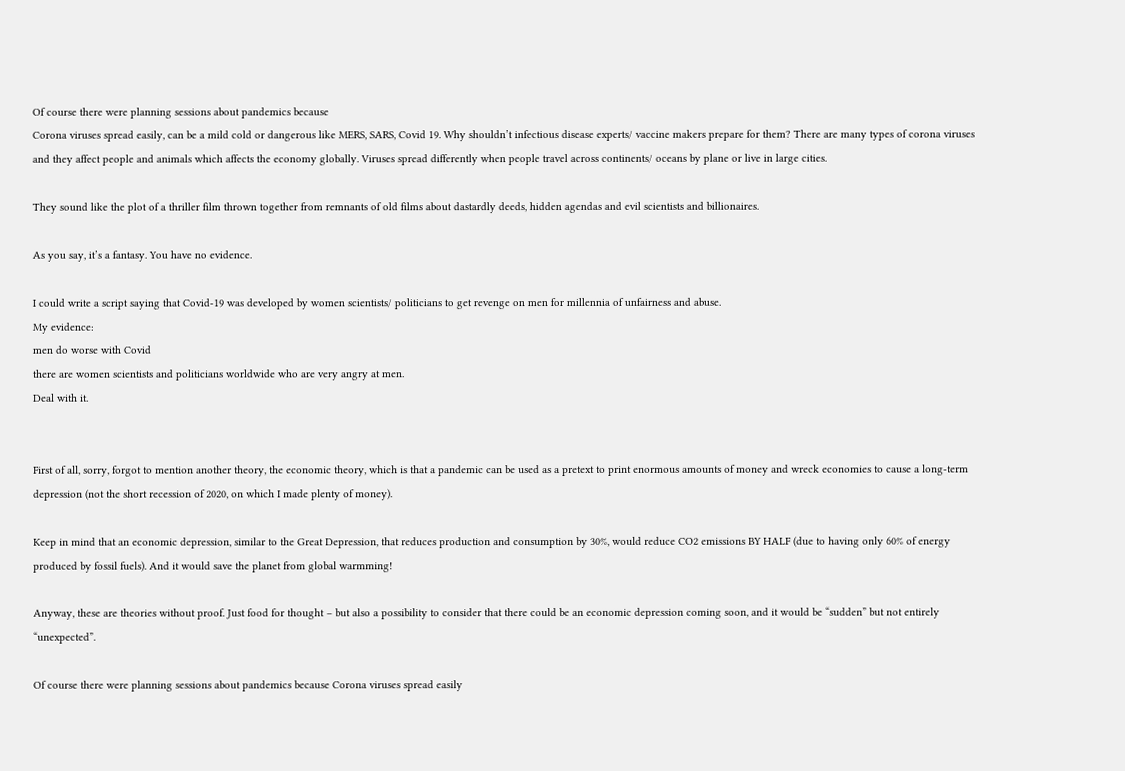Of course there were planning sessions about pandemics because
Corona viruses spread easily, can be a mild cold or dangerous like MERS, SARS, Covid 19. Why shouldn’t infectious disease experts/ vaccine makers prepare for them? There are many types of corona viruses and they affect people and animals which affects the economy globally. Viruses spread differently when people travel across continents/ oceans by plane or live in large cities.

They sound like the plot of a thriller film thrown together from remnants of old films about dastardly deeds, hidden agendas and evil scientists and billionaires.

As you say, it’s a fantasy. You have no evidence.

I could write a script saying that Covid-19 was developed by women scientists/ politicians to get revenge on men for millennia of unfairness and abuse.
My evidence:
men do worse with Covid
there are women scientists and politicians worldwide who are very angry at men.
Deal with it.


First of all, sorry, forgot to mention another theory, the economic theory, which is that a pandemic can be used as a pretext to print enormous amounts of money and wreck economies to cause a long-term depression (not the short recession of 2020, on which I made plenty of money).

Keep in mind that an economic depression, similar to the Great Depression, that reduces production and consumption by 30%, would reduce CO2 emissions BY HALF (due to having only 60% of energy produced by fossil fuels). And it would save the planet from global warmming!

Anyway, these are theories without proof. Just food for thought – but also a possibility to consider that there could be an economic depression coming soon, and it would be “sudden” but not entirely “unexpected”.

Of course there were planning sessions about pandemics because Corona viruses spread easily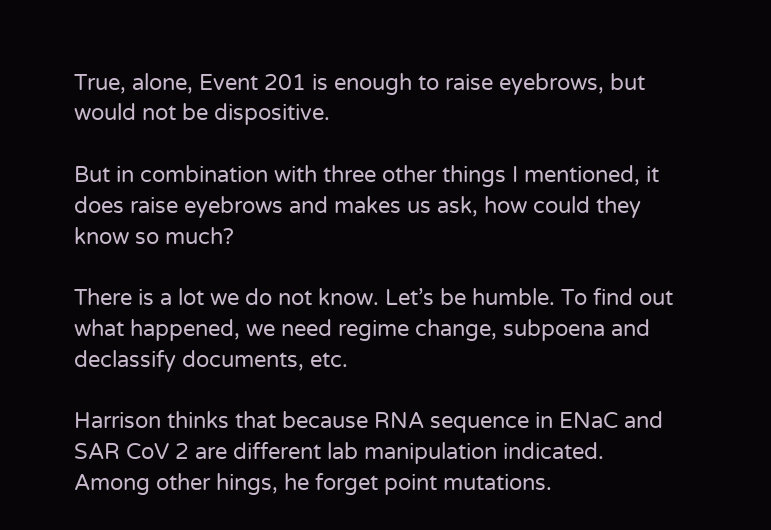True, alone, Event 201 is enough to raise eyebrows, but would not be dispositive.

But in combination with three other things I mentioned, it does raise eyebrows and makes us ask, how could they know so much?

There is a lot we do not know. Let’s be humble. To find out what happened, we need regime change, subpoena and declassify documents, etc.

Harrison thinks that because RNA sequence in ENaC and SAR CoV 2 are different lab manipulation indicated. Among other hings, he forget point mutations.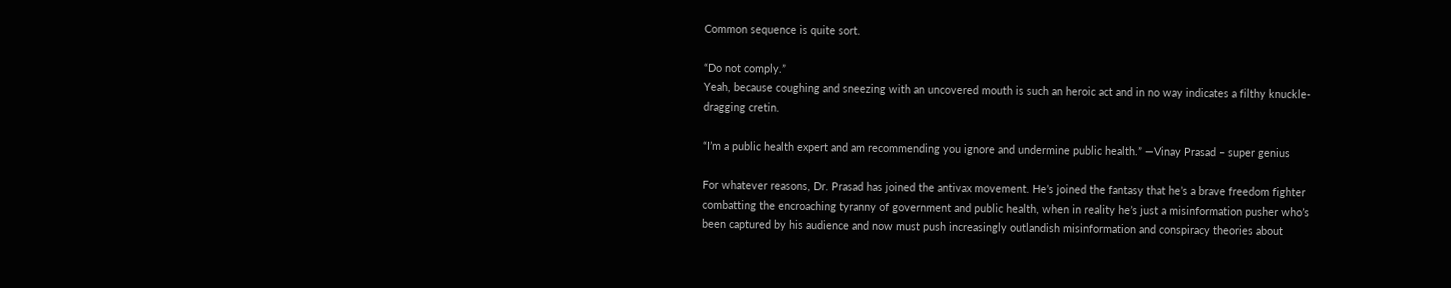Common sequence is quite sort.

“Do not comply.”
Yeah, because coughing and sneezing with an uncovered mouth is such an heroic act and in no way indicates a filthy knuckle-dragging cretin.

“I’m a public health expert and am recommending you ignore and undermine public health.” —Vinay Prasad – super genius

For whatever reasons, Dr. Prasad has joined the antivax movement. He’s joined the fantasy that he’s a brave freedom fighter combatting the encroaching tyranny of government and public health, when in reality he’s just a misinformation pusher who’s been captured by his audience and now must push increasingly outlandish misinformation and conspiracy theories about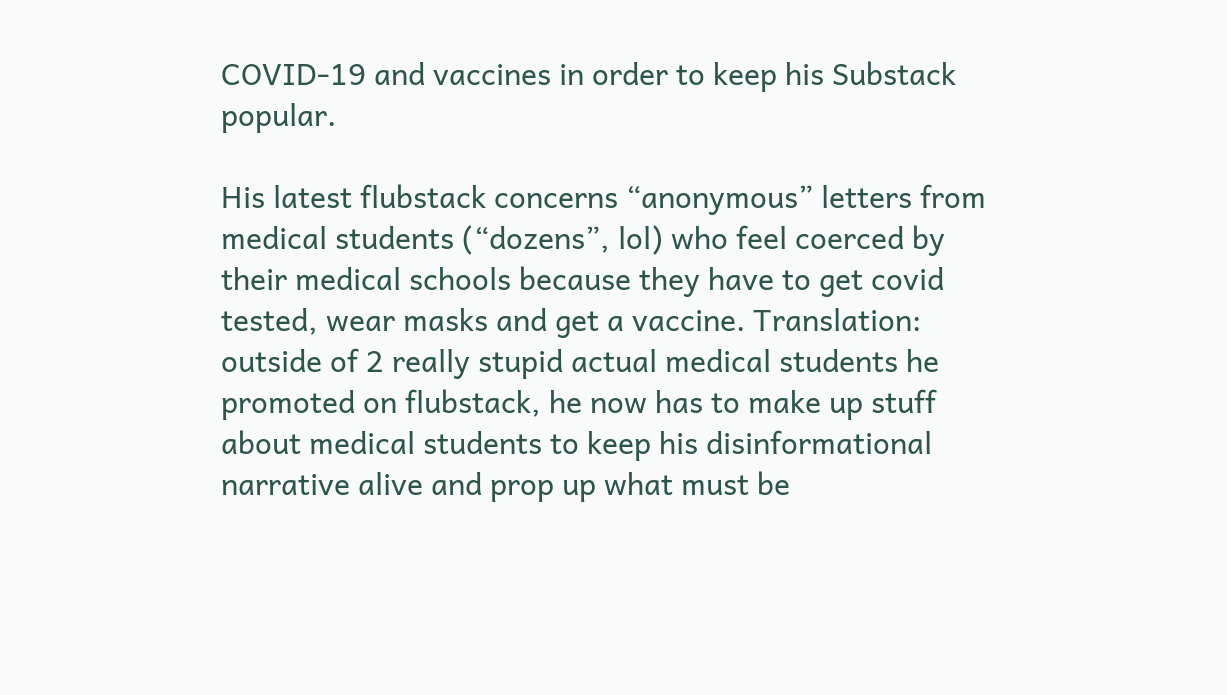COVID-19 and vaccines in order to keep his Substack popular.

His latest flubstack concerns “anonymous” letters from medical students (“dozens”, lol) who feel coerced by their medical schools because they have to get covid tested, wear masks and get a vaccine. Translation: outside of 2 really stupid actual medical students he promoted on flubstack, he now has to make up stuff about medical students to keep his disinformational narrative alive and prop up what must be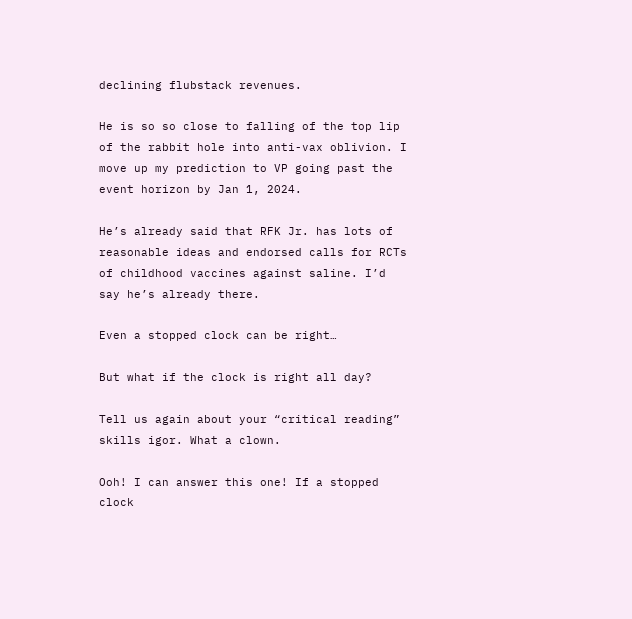declining flubstack revenues.

He is so so close to falling of the top lip of the rabbit hole into anti-vax oblivion. I move up my prediction to VP going past the event horizon by Jan 1, 2024.

He’s already said that RFK Jr. has lots of reasonable ideas and endorsed calls for RCTs of childhood vaccines against saline. I’d say he’s already there.

Even a stopped clock can be right…

But what if the clock is right all day?

Tell us again about your “critical reading” skills igor. What a clown.

Ooh! I can answer this one! If a stopped clock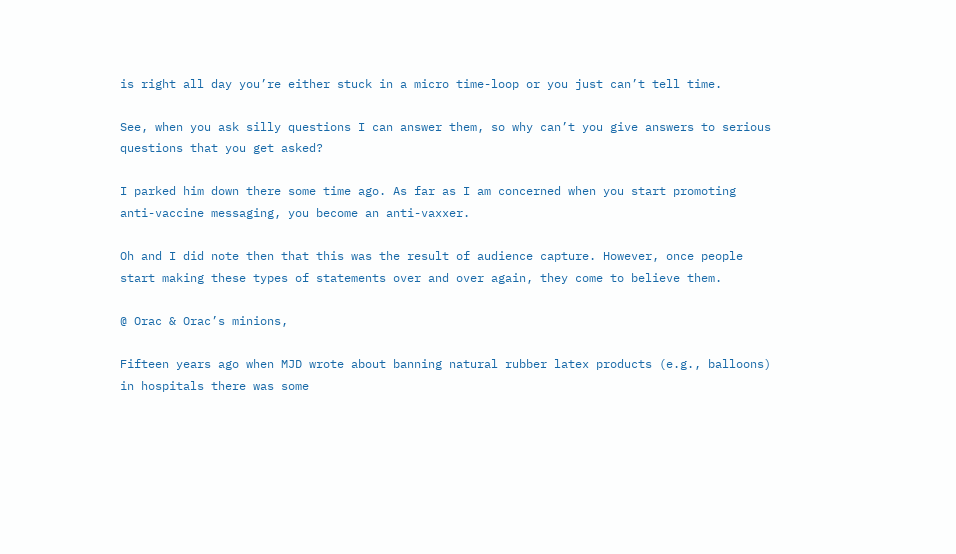is right all day you’re either stuck in a micro time-loop or you just can’t tell time.

See, when you ask silly questions I can answer them, so why can’t you give answers to serious questions that you get asked?

I parked him down there some time ago. As far as I am concerned when you start promoting anti-vaccine messaging, you become an anti-vaxxer.

Oh and I did note then that this was the result of audience capture. However, once people start making these types of statements over and over again, they come to believe them.

@ Orac & Orac’s minions,

Fifteen years ago when MJD wrote about banning natural rubber latex products (e.g., balloons) in hospitals there was some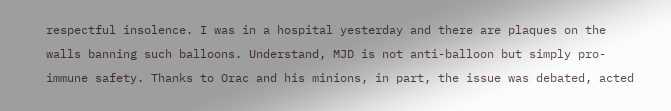respectful insolence. I was in a hospital yesterday and there are plaques on the walls banning such balloons. Understand, MJD is not anti-balloon but simply pro-immune safety. Thanks to Orac and his minions, in part, the issue was debated, acted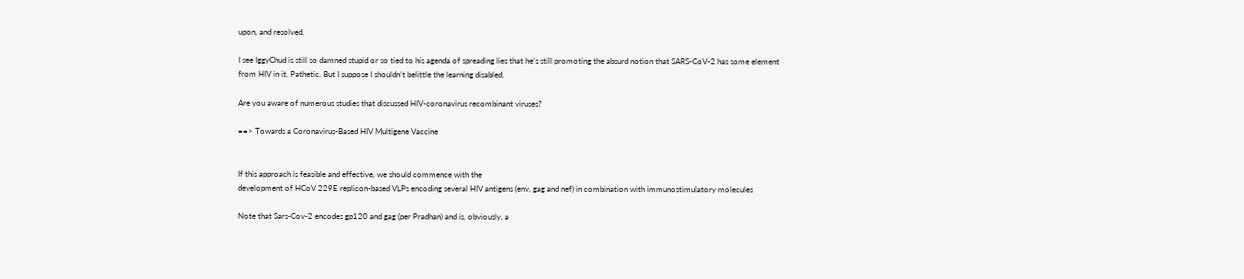upon, and resolved.

I see IggyChud is still so damned stupid or so tied to his agenda of spreading lies that he’s still promoting the absurd notion that SARS-CoV-2 has some element from HIV in it. Pathetic. But I suppose I shouldn’t belittle the learning disabled.

Are you aware of numerous studies that discussed HIV-coronavirus recombinant viruses?

==> Towards a Coronavirus-Based HIV Multigene Vaccine


If this approach is feasible and effective, we should commence with the
development of HCoV 229E replicon-based VLPs encoding several HIV antigens (env, gag and nef) in combination with immunostimulatory molecules

Note that Sars-Cov-2 encodes gp120 and gag (per Pradhan) and is, obviously, a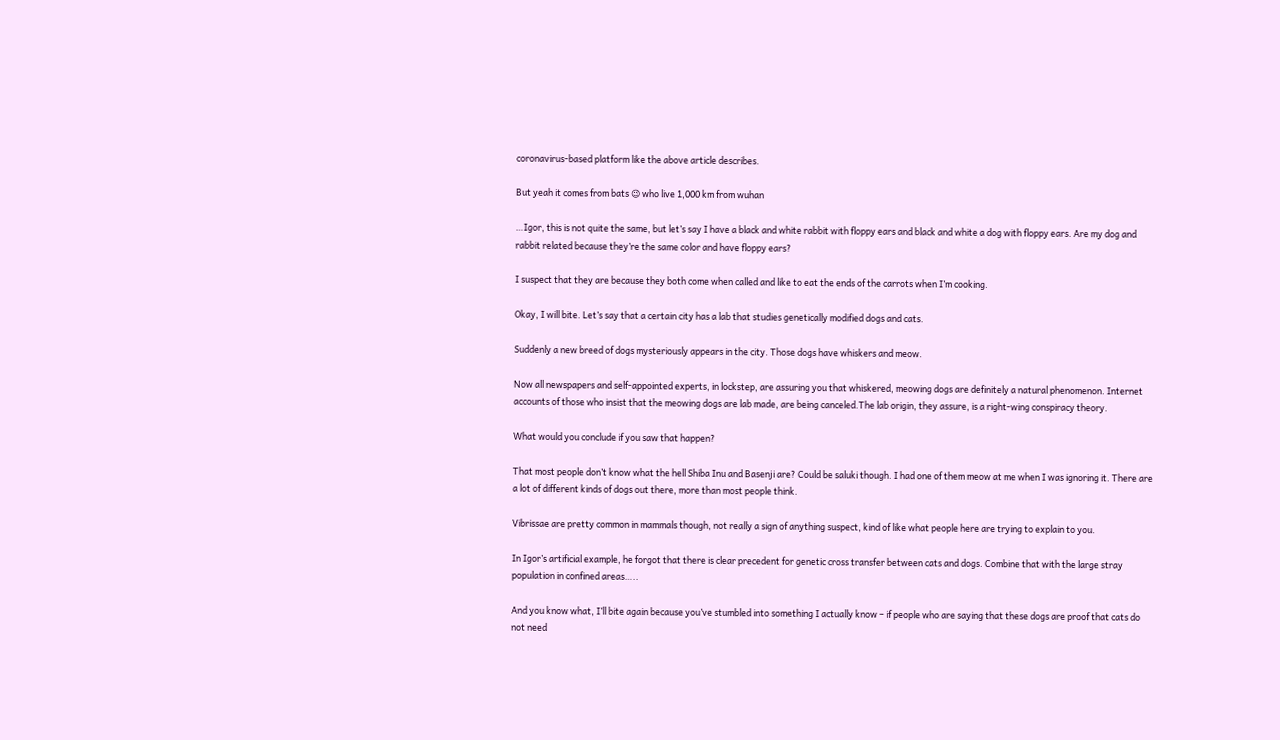coronavirus-based platform like the above article describes.

But yeah it comes from bats 😉 who live 1,000 km from wuhan

…Igor, this is not quite the same, but let’s say I have a black and white rabbit with floppy ears and black and white a dog with floppy ears. Are my dog and rabbit related because they’re the same color and have floppy ears?

I suspect that they are because they both come when called and like to eat the ends of the carrots when I’m cooking.

Okay, I will bite. Let’s say that a certain city has a lab that studies genetically modified dogs and cats.

Suddenly a new breed of dogs mysteriously appears in the city. Those dogs have whiskers and meow.

Now all newspapers and self-appointed experts, in lockstep, are assuring you that whiskered, meowing dogs are definitely a natural phenomenon. Internet accounts of those who insist that the meowing dogs are lab made, are being canceled.The lab origin, they assure, is a right-wing conspiracy theory.

What would you conclude if you saw that happen?

That most people don’t know what the hell Shiba Inu and Basenji are? Could be saluki though. I had one of them meow at me when I was ignoring it. There are a lot of different kinds of dogs out there, more than most people think.

Vibrissae are pretty common in mammals though, not really a sign of anything suspect, kind of like what people here are trying to explain to you.

In Igor’s artificial example, he forgot that there is clear precedent for genetic cross transfer between cats and dogs. Combine that with the large stray population in confined areas…..

And you know what, I’ll bite again because you’ve stumbled into something I actually know – if people who are saying that these dogs are proof that cats do not need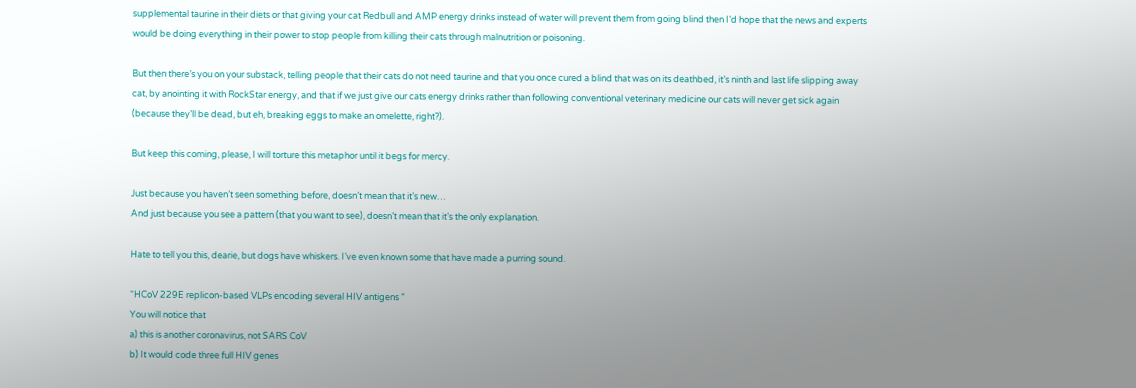supplemental taurine in their diets or that giving your cat Redbull and AMP energy drinks instead of water will prevent them from going blind then I’d hope that the news and experts would be doing everything in their power to stop people from killing their cats through malnutrition or poisoning.

But then there’s you on your substack, telling people that their cats do not need taurine and that you once cured a blind that was on its deathbed, it’s ninth and last life slipping away cat, by anointing it with RockStar energy, and that if we just give our cats energy drinks rather than following conventional veterinary medicine our cats will never get sick again (because they’ll be dead, but eh, breaking eggs to make an omelette, right?).

But keep this coming, please, I will torture this metaphor until it begs for mercy.

Just because you haven’t seen something before, doesn’t mean that it’s new…
And just because you see a pattern (that you want to see), doesn’t mean that it’s the only explanation.

Hate to tell you this, dearie, but dogs have whiskers. I’ve even known some that have made a purring sound.

“HCoV 229E replicon-based VLPs encoding several HIV antigens ”
You will notice that
a) this is another coronavirus, not SARS CoV
b) It would code three full HIV genes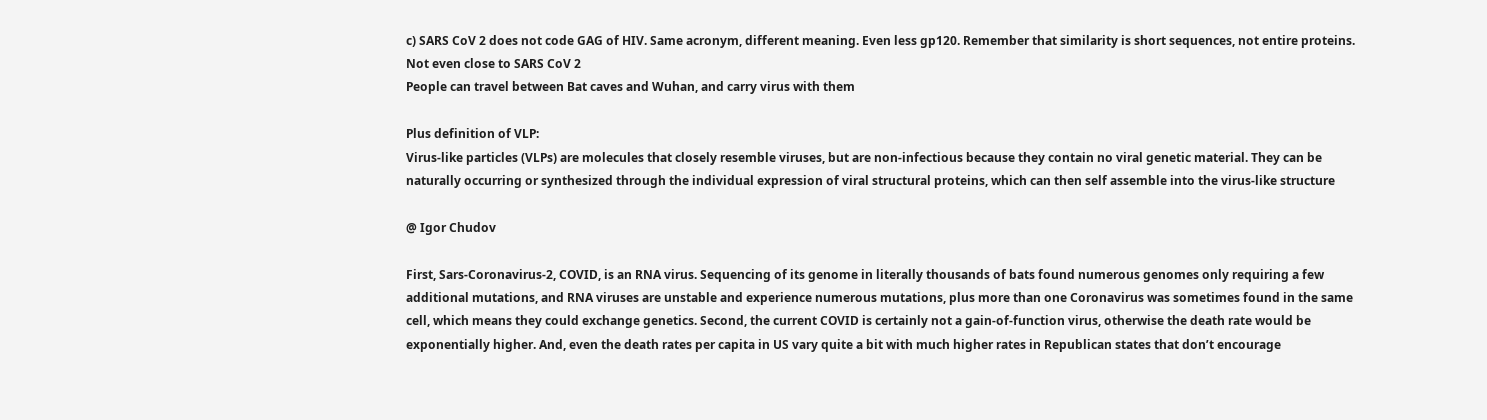c) SARS CoV 2 does not code GAG of HIV. Same acronym, different meaning. Even less gp120. Remember that similarity is short sequences, not entire proteins.
Not even close to SARS CoV 2
People can travel between Bat caves and Wuhan, and carry virus with them

Plus definition of VLP:
Virus-like particles (VLPs) are molecules that closely resemble viruses, but are non-infectious because they contain no viral genetic material. They can be naturally occurring or synthesized through the individual expression of viral structural proteins, which can then self assemble into the virus-like structure

@ Igor Chudov

First, Sars-Coronavirus-2, COVID, is an RNA virus. Sequencing of its genome in literally thousands of bats found numerous genomes only requiring a few additional mutations, and RNA viruses are unstable and experience numerous mutations, plus more than one Coronavirus was sometimes found in the same cell, which means they could exchange genetics. Second, the current COVID is certainly not a gain-of-function virus, otherwise the death rate would be exponentially higher. And, even the death rates per capita in US vary quite a bit with much higher rates in Republican states that don’t encourage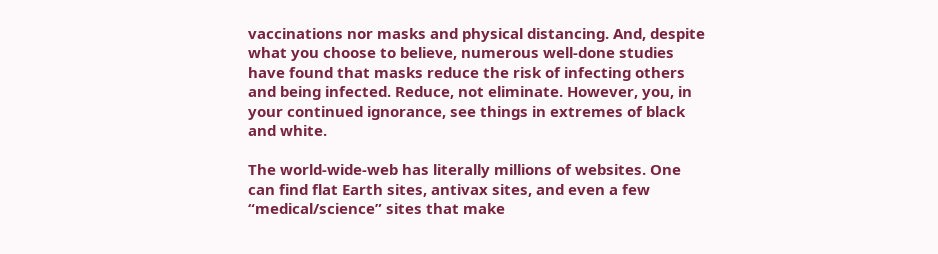vaccinations nor masks and physical distancing. And, despite what you choose to believe, numerous well-done studies have found that masks reduce the risk of infecting others and being infected. Reduce, not eliminate. However, you, in your continued ignorance, see things in extremes of black and white.

The world-wide-web has literally millions of websites. One can find flat Earth sites, antivax sites, and even a few “medical/science” sites that make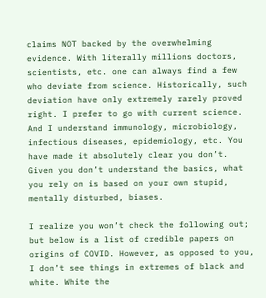claims NOT backed by the overwhelming evidence. With literally millions doctors, scientists, etc. one can always find a few who deviate from science. Historically, such deviation have only extremely rarely proved right. I prefer to go with current science. And I understand immunology, microbiology, infectious diseases, epidemiology, etc. You have made it absolutely clear you don’t. Given you don’t understand the basics, what you rely on is based on your own stupid, mentally disturbed, biases.

I realize you won’t check the following out; but below is a list of credible papers on origins of COVID. However, as opposed to you, I don’t see things in extremes of black and white. White the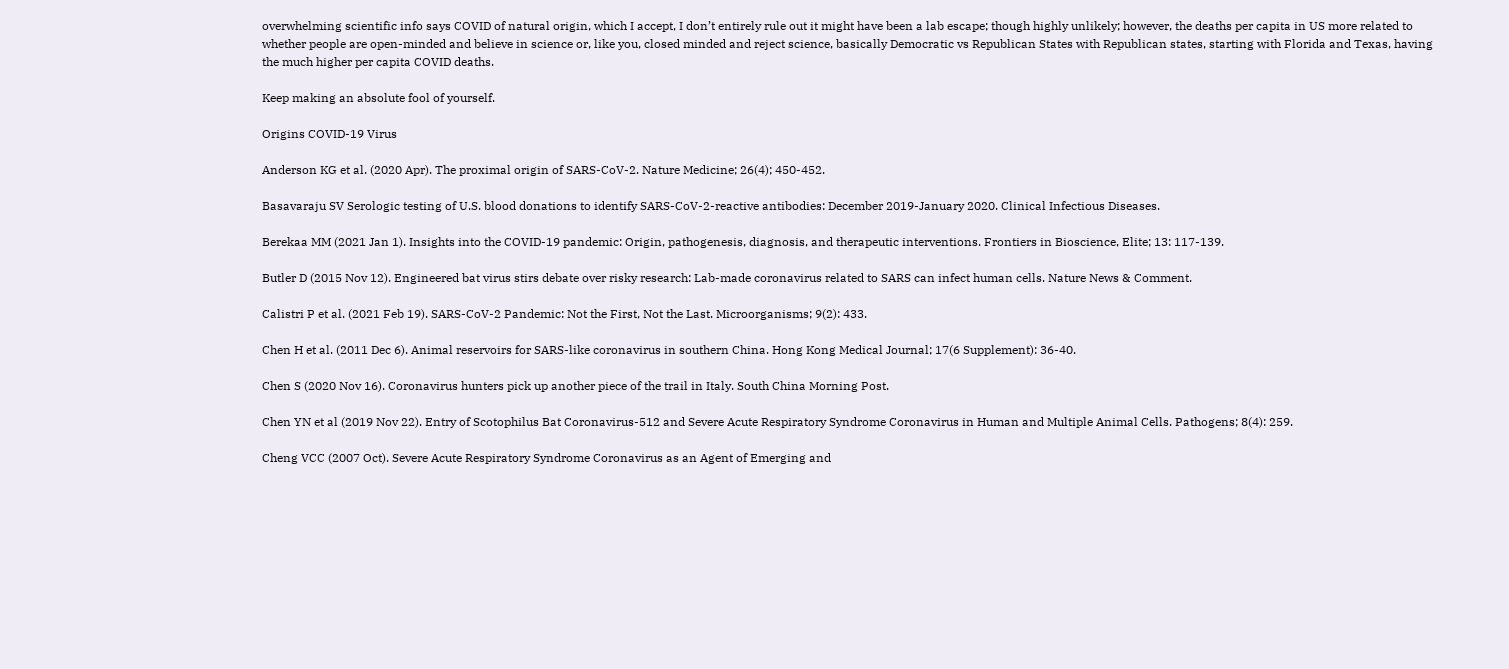overwhelming scientific info says COVID of natural origin, which I accept, I don’t entirely rule out it might have been a lab escape; though highly unlikely; however, the deaths per capita in US more related to whether people are open-minded and believe in science or, like you, closed minded and reject science, basically Democratic vs Republican States with Republican states, starting with Florida and Texas, having the much higher per capita COVID deaths.

Keep making an absolute fool of yourself.

Origins COVID-19 Virus

Anderson KG et al. (2020 Apr). The proximal origin of SARS-CoV-2. Nature Medicine; 26(4); 450-452.

Basavaraju SV Serologic testing of U.S. blood donations to identify SARS-CoV-2-reactive antibodies: December 2019-January 2020. Clinical Infectious Diseases.

Berekaa MM (2021 Jan 1). Insights into the COVID-19 pandemic: Origin, pathogenesis, diagnosis, and therapeutic interventions. Frontiers in Bioscience, Elite; 13: 117-139.

Butler D (2015 Nov 12). Engineered bat virus stirs debate over risky research: Lab-made coronavirus related to SARS can infect human cells. Nature News & Comment.

Calistri P et al. (2021 Feb 19). SARS-CoV-2 Pandemic: Not the First, Not the Last. Microorganisms; 9(2): 433.

Chen H et al. (2011 Dec 6). Animal reservoirs for SARS-like coronavirus in southern China. Hong Kong Medical Journal; 17(6 Supplement): 36-40.

Chen S (2020 Nov 16). Coronavirus hunters pick up another piece of the trail in Italy. South China Morning Post.

Chen YN et al (2019 Nov 22). Entry of Scotophilus Bat Coronavirus-512 and Severe Acute Respiratory Syndrome Coronavirus in Human and Multiple Animal Cells. Pathogens; 8(4): 259.

Cheng VCC (2007 Oct). Severe Acute Respiratory Syndrome Coronavirus as an Agent of Emerging and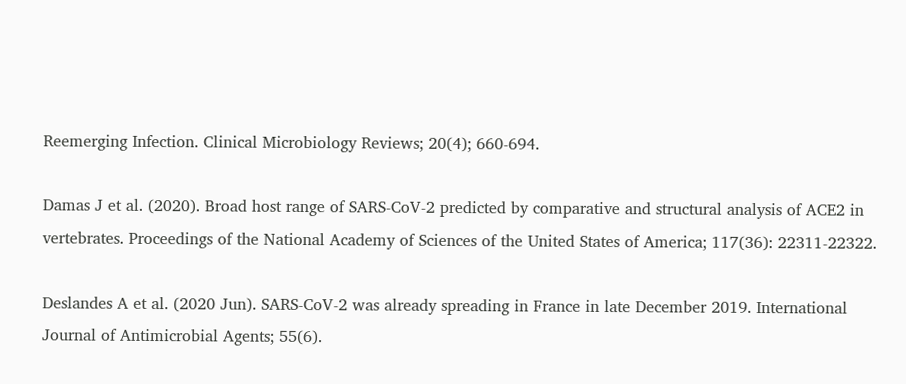Reemerging Infection. Clinical Microbiology Reviews; 20(4); 660-694.

Damas J et al. (2020). Broad host range of SARS-CoV-2 predicted by comparative and structural analysis of ACE2 in vertebrates. Proceedings of the National Academy of Sciences of the United States of America; 117(36): 22311-22322.

Deslandes A et al. (2020 Jun). SARS-CoV-2 was already spreading in France in late December 2019. International Journal of Antimicrobial Agents; 55(6).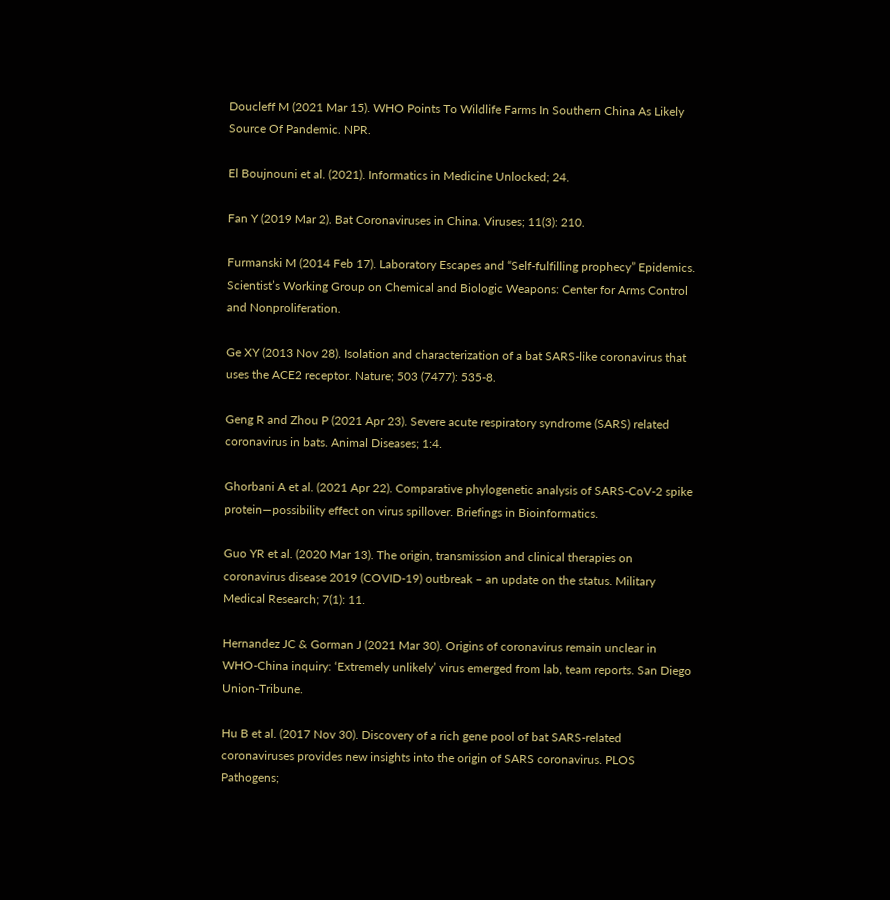Doucleff M (2021 Mar 15). WHO Points To Wildlife Farms In Southern China As Likely Source Of Pandemic. NPR.

El Boujnouni et al. (2021). Informatics in Medicine Unlocked; 24.

Fan Y (2019 Mar 2). Bat Coronaviruses in China. Viruses; 11(3): 210.

Furmanski M (2014 Feb 17). Laboratory Escapes and “Self-fulfilling prophecy” Epidemics. Scientist’s Working Group on Chemical and Biologic Weapons: Center for Arms Control and Nonproliferation.

Ge XY (2013 Nov 28). Isolation and characterization of a bat SARS-like coronavirus that uses the ACE2 receptor. Nature; 503 (7477): 535-8.

Geng R and Zhou P (2021 Apr 23). Severe acute respiratory syndrome (SARS) related coronavirus in bats. Animal Diseases; 1:4.

Ghorbani A et al. (2021 Apr 22). Comparative phylogenetic analysis of SARS-CoV-2 spike protein—possibility effect on virus spillover. Briefings in Bioinformatics.

Guo YR et al. (2020 Mar 13). The origin, transmission and clinical therapies on coronavirus disease 2019 (COVID-19) outbreak – an update on the status. Military Medical Research; 7(1): 11.

Hernandez JC & Gorman J (2021 Mar 30). Origins of coronavirus remain unclear in WHO-China inquiry: ‘Extremely unlikely’ virus emerged from lab, team reports. San Diego Union-Tribune.

Hu B et al. (2017 Nov 30). Discovery of a rich gene pool of bat SARS-related coronaviruses provides new insights into the origin of SARS coronavirus. PLOS Pathogens;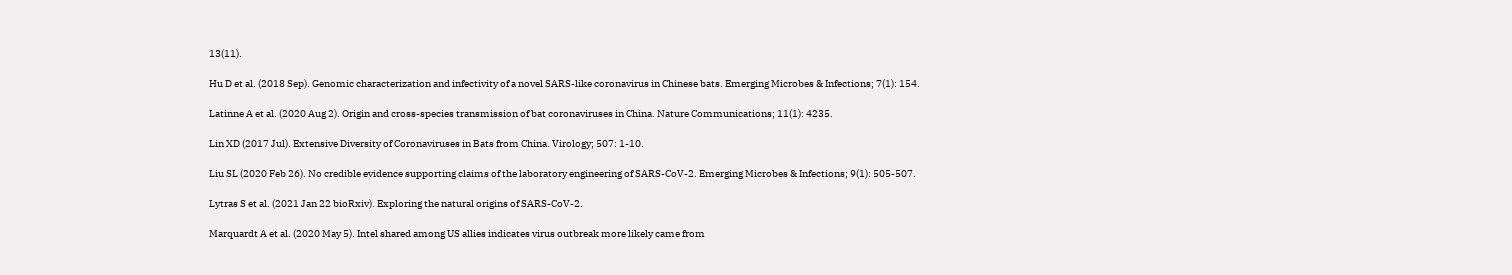13(11).

Hu D et al. (2018 Sep). Genomic characterization and infectivity of a novel SARS-like coronavirus in Chinese bats. Emerging Microbes & Infections; 7(1): 154.

Latinne A et al. (2020 Aug 2). Origin and cross-species transmission of bat coronaviruses in China. Nature Communications; 11(1): 4235.

Lin XD (2017 Jul). Extensive Diversity of Coronaviruses in Bats from China. Virology; 507: 1-10.

Liu SL (2020 Feb 26). No credible evidence supporting claims of the laboratory engineering of SARS-CoV-2. Emerging Microbes & Infections; 9(1): 505-507.

Lytras S et al. (2021 Jan 22 bioRxiv). Exploring the natural origins of SARS-CoV-2.

Marquardt A et al. (2020 May 5). Intel shared among US allies indicates virus outbreak more likely came from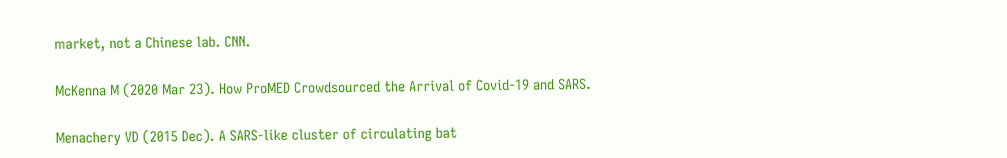market, not a Chinese lab. CNN.

McKenna M (2020 Mar 23). How ProMED Crowdsourced the Arrival of Covid-19 and SARS.

Menachery VD (2015 Dec). A SARS-like cluster of circulating bat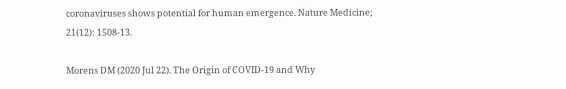coronaviruses shows potential for human emergence. Nature Medicine; 21(12): 1508-13.

Morens DM (2020 Jul 22). The Origin of COVID-19 and Why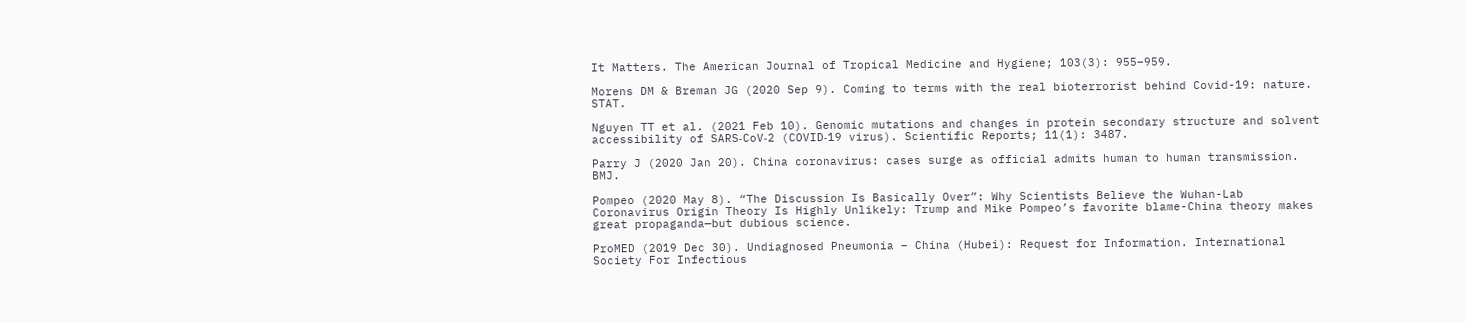It Matters. The American Journal of Tropical Medicine and Hygiene; 103(3): 955–959.

Morens DM & Breman JG (2020 Sep 9). Coming to terms with the real bioterrorist behind Covid-19: nature. STAT.

Nguyen TT et al. (2021 Feb 10). Genomic mutations and changes in protein secondary structure and solvent accessibility of SARS‑CoV‑2 (COVID‑19 virus). Scientific Reports; 11(1): 3487.

Parry J (2020 Jan 20). China coronavirus: cases surge as official admits human to human transmission. BMJ.

Pompeo (2020 May 8). “The Discussion Is Basically Over”: Why Scientists Believe the Wuhan-Lab Coronavirus Origin Theory Is Highly Unlikely: Trump and Mike Pompeo’s favorite blame-China theory makes great propaganda—but dubious science.

ProMED (2019 Dec 30). Undiagnosed Pneumonia – China (Hubei): Request for Information. International Society For Infectious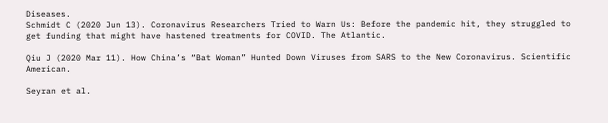Diseases.
Schmidt C (2020 Jun 13). Coronavirus Researchers Tried to Warn Us: Before the pandemic hit, they struggled to get funding that might have hastened treatments for COVID. The Atlantic.

Qiu J (2020 Mar 11). How China’s “Bat Woman” Hunted Down Viruses from SARS to the New Coronavirus. Scientific American.

Seyran et al.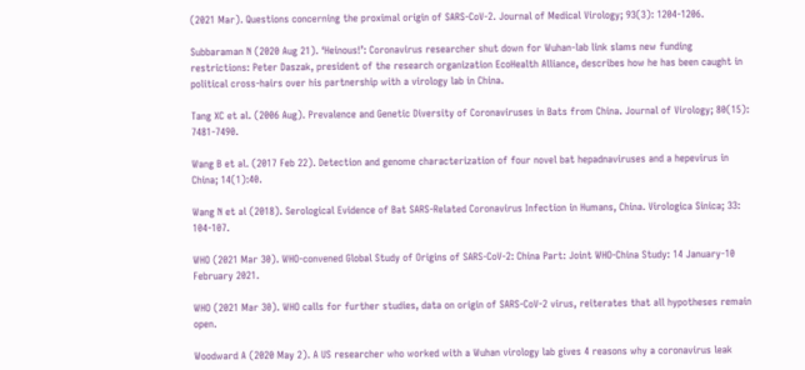(2021 Mar). Questions concerning the proximal origin of SARS‐CoV‐2. Journal of Medical Virology; 93(3): 1204-1206.

Subbaraman N (2020 Aug 21). ‘Heinous!’: Coronavirus researcher shut down for Wuhan-lab link slams new funding restrictions: Peter Daszak, president of the research organization EcoHealth Alliance, describes how he has been caught in political cross-hairs over his partnership with a virology lab in China.

Tang XC et al. (2006 Aug). Prevalence and Genetic Diversity of Coronaviruses in Bats from China. Journal of Virology; 80(15): 7481-7490.

Wang B et al. (2017 Feb 22). Detection and genome characterization of four novel bat hepadnaviruses and a hepevirus in China; 14(1):40.

Wang N et al (2018). Serological Evidence of Bat SARS-Related Coronavirus Infection in Humans, China. Virologica Sinica; 33: 104-107.

WHO (2021 Mar 30). WHO-convened Global Study of Origins of SARS-CoV-2: China Part: Joint WHO-China Study: 14 January-10 February 2021.

WHO (2021 Mar 30). WHO calls for further studies, data on origin of SARS-CoV-2 virus, reiterates that all hypotheses remain open.

Woodward A (2020 May 2). A US researcher who worked with a Wuhan virology lab gives 4 reasons why a coronavirus leak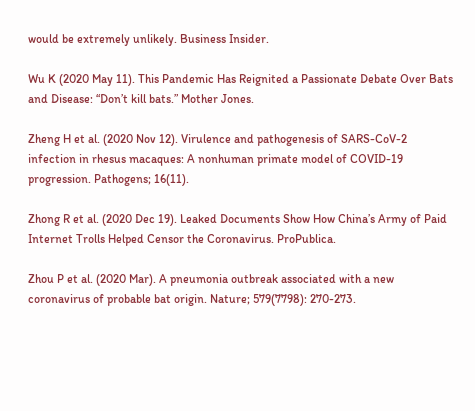would be extremely unlikely. Business Insider.

Wu K (2020 May 11). This Pandemic Has Reignited a Passionate Debate Over Bats and Disease: “Don’t kill bats.” Mother Jones.

Zheng H et al. (2020 Nov 12). Virulence and pathogenesis of SARS-CoV-2 infection in rhesus macaques: A nonhuman primate model of COVID-19 progression. Pathogens; 16(11).

Zhong R et al. (2020 Dec 19). Leaked Documents Show How China’s Army of Paid Internet Trolls Helped Censor the Coronavirus. ProPublica.

Zhou P et al. (2020 Mar). A pneumonia outbreak associated with a new coronavirus of probable bat origin. Nature; 579(7798): 270-273.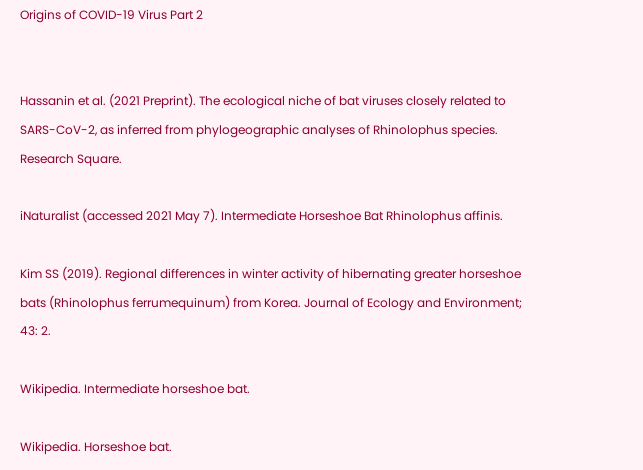Origins of COVID-19 Virus Part 2


Hassanin et al. (2021 Preprint). The ecological niche of bat viruses closely related to SARS-CoV-2, as inferred from phylogeographic analyses of Rhinolophus species. Research Square.

iNaturalist (accessed 2021 May 7). Intermediate Horseshoe Bat Rhinolophus affinis.

Kim SS (2019). Regional differences in winter activity of hibernating greater horseshoe bats (Rhinolophus ferrumequinum) from Korea. Journal of Ecology and Environment; 43: 2.

Wikipedia. Intermediate horseshoe bat.

Wikipedia. Horseshoe bat.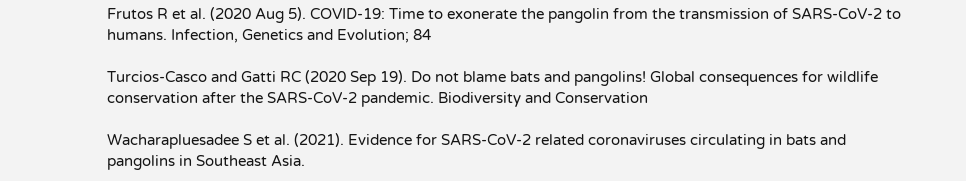Frutos R et al. (2020 Aug 5). COVID-19: Time to exonerate the pangolin from the transmission of SARS-CoV-2 to humans. Infection, Genetics and Evolution; 84

Turcios-Casco and Gatti RC (2020 Sep 19). Do not blame bats and pangolins! Global consequences for wildlife conservation after the SARS-CoV-2 pandemic. Biodiversity and Conservation

Wacharapluesadee S et al. (2021). Evidence for SARS-CoV-2 related coronaviruses circulating in bats and pangolins in Southeast Asia.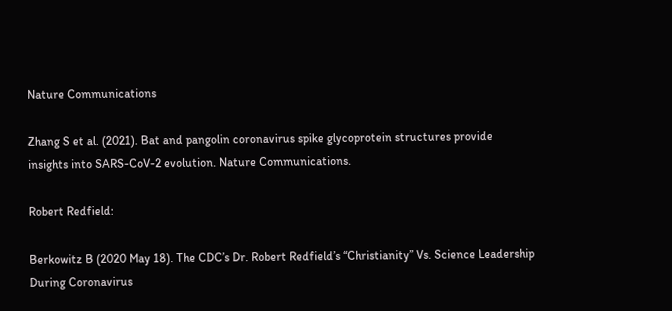Nature Communications

Zhang S et al. (2021). Bat and pangolin coronavirus spike glycoprotein structures provide insights into SARS-CoV-2 evolution. Nature Communications.

Robert Redfield:

Berkowitz B (2020 May 18). The CDC’s Dr. Robert Redfield’s “Christianity” Vs. Science Leadership During Coronavirus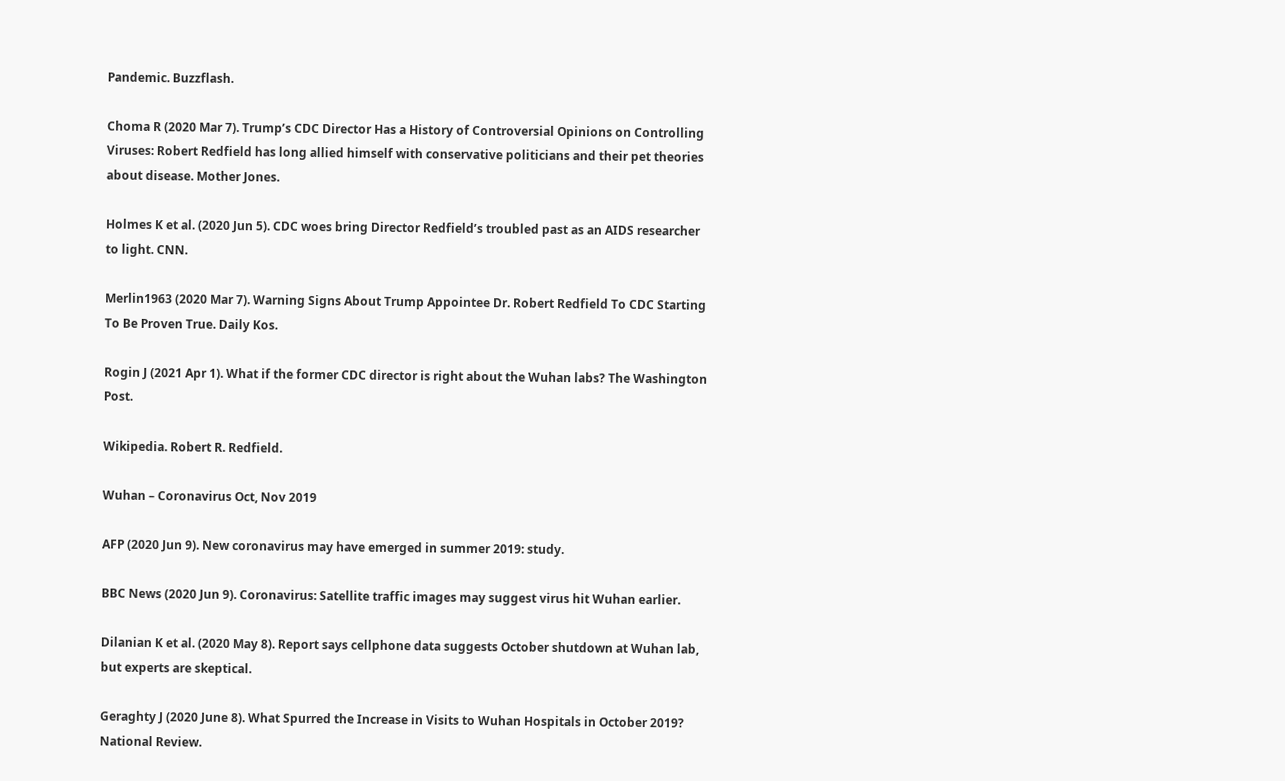Pandemic. Buzzflash.

Choma R (2020 Mar 7). Trump’s CDC Director Has a History of Controversial Opinions on Controlling Viruses: Robert Redfield has long allied himself with conservative politicians and their pet theories about disease. Mother Jones.

Holmes K et al. (2020 Jun 5). CDC woes bring Director Redfield’s troubled past as an AIDS researcher to light. CNN.

Merlin1963 (2020 Mar 7). Warning Signs About Trump Appointee Dr. Robert Redfield To CDC Starting To Be Proven True. Daily Kos.

Rogin J (2021 Apr 1). What if the former CDC director is right about the Wuhan labs? The Washington Post.

Wikipedia. Robert R. Redfield.

Wuhan – Coronavirus Oct, Nov 2019

AFP (2020 Jun 9). New coronavirus may have emerged in summer 2019: study.

BBC News (2020 Jun 9). Coronavirus: Satellite traffic images may suggest virus hit Wuhan earlier.

Dilanian K et al. (2020 May 8). Report says cellphone data suggests October shutdown at Wuhan lab, but experts are skeptical.

Geraghty J (2020 June 8). What Spurred the Increase in Visits to Wuhan Hospitals in October 2019? National Review.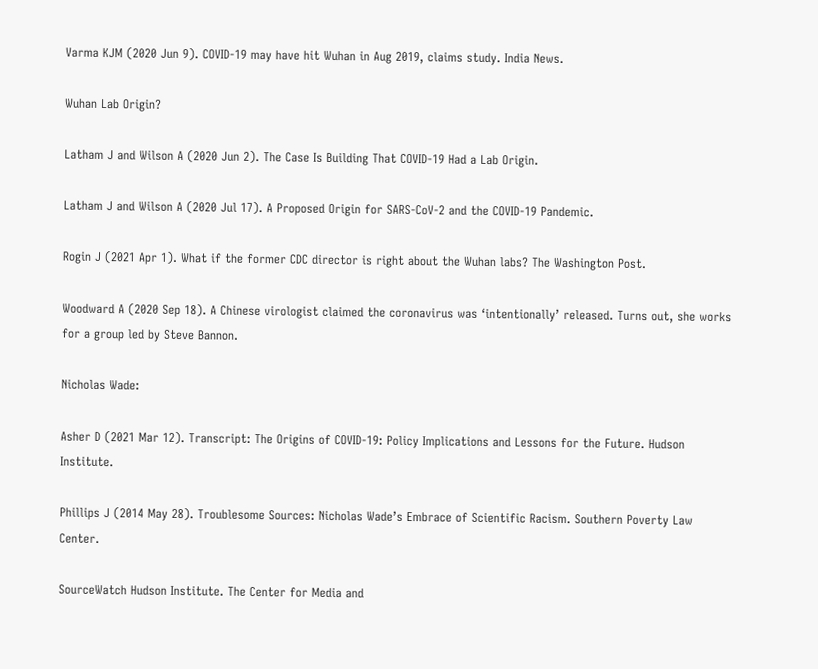Varma KJM (2020 Jun 9). COVID-19 may have hit Wuhan in Aug 2019, claims study. India News.

Wuhan Lab Origin?

Latham J and Wilson A (2020 Jun 2). The Case Is Building That COVID-19 Had a Lab Origin.

Latham J and Wilson A (2020 Jul 17). A Proposed Origin for SARS-CoV-2 and the COVID-19 Pandemic.

Rogin J (2021 Apr 1). What if the former CDC director is right about the Wuhan labs? The Washington Post.

Woodward A (2020 Sep 18). A Chinese virologist claimed the coronavirus was ‘intentionally’ released. Turns out, she works for a group led by Steve Bannon.

Nicholas Wade:

Asher D (2021 Mar 12). Transcript: The Origins of COVID-19: Policy Implications and Lessons for the Future. Hudson Institute.

Phillips J (2014 May 28). Troublesome Sources: Nicholas Wade’s Embrace of Scientific Racism. Southern Poverty Law Center.

SourceWatch Hudson Institute. The Center for Media and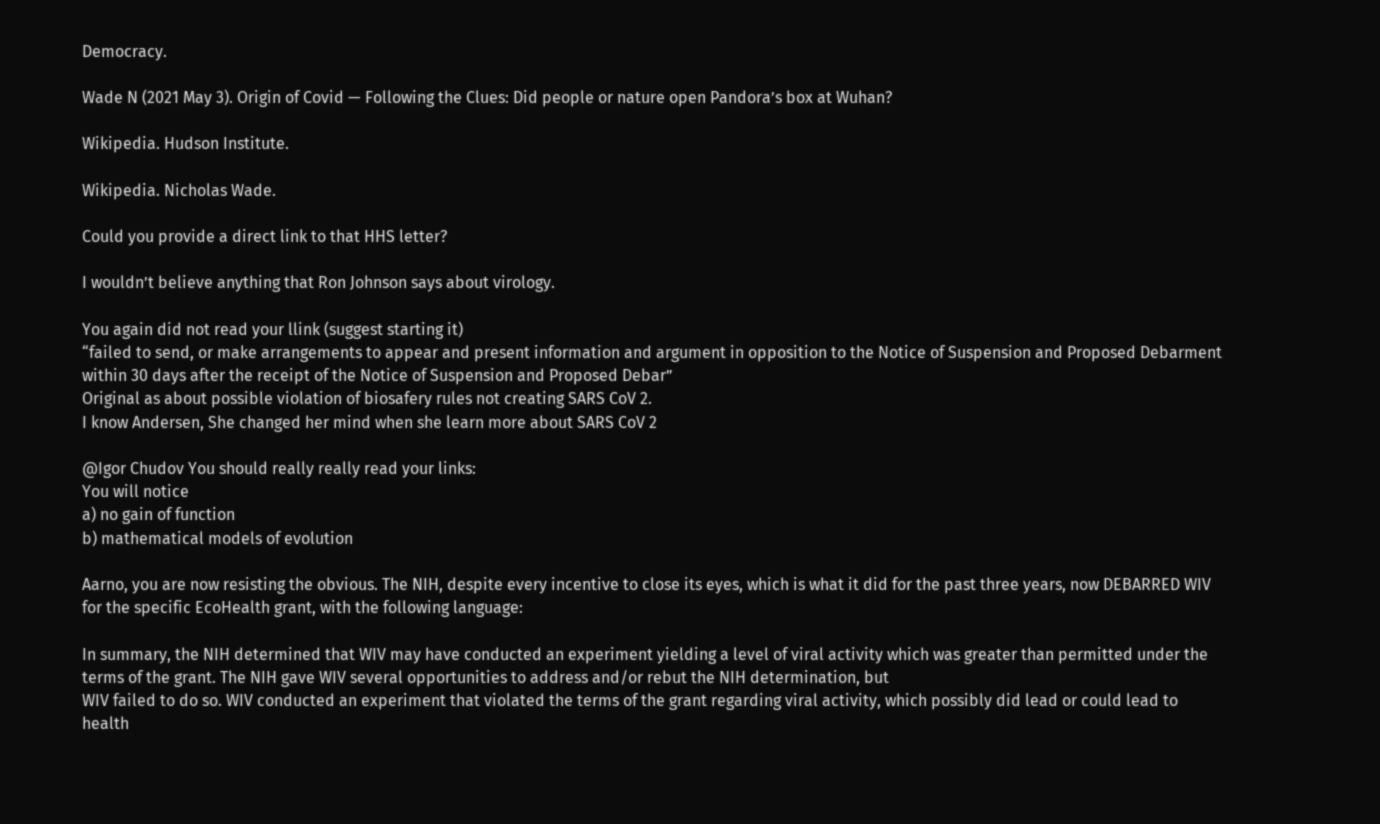Democracy.

Wade N (2021 May 3). Origin of Covid — Following the Clues: Did people or nature open Pandora’s box at Wuhan?

Wikipedia. Hudson Institute.

Wikipedia. Nicholas Wade.

Could you provide a direct link to that HHS letter?

I wouldn’t believe anything that Ron Johnson says about virology.

You again did not read your llink (suggest starting it)
“failed to send, or make arrangements to appear and present information and argument in opposition to the Notice of Suspension and Proposed Debarment within 30 days after the receipt of the Notice of Suspension and Proposed Debar”
Original as about possible violation of biosafery rules not creating SARS CoV 2.
I know Andersen, She changed her mind when she learn more about SARS CoV 2

@Igor Chudov You should really really read your links:
You will notice
a) no gain of function
b) mathematical models of evolution

Aarno, you are now resisting the obvious. The NIH, despite every incentive to close its eyes, which is what it did for the past three years, now DEBARRED WIV for the specific EcoHealth grant, with the following language:

In summary, the NIH determined that WIV may have conducted an experiment yielding a level of viral activity which was greater than permitted under the terms of the grant. The NIH gave WIV several opportunities to address and/or rebut the NIH determination, but
WIV failed to do so. WIV conducted an experiment that violated the terms of the grant regarding viral activity, which possibly did lead or could lead to health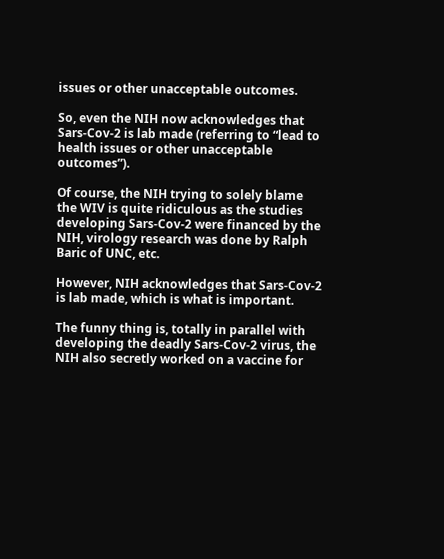issues or other unacceptable outcomes.

So, even the NIH now acknowledges that Sars-Cov-2 is lab made (referring to “lead to health issues or other unacceptable outcomes”).

Of course, the NIH trying to solely blame the WIV is quite ridiculous as the studies developing Sars-Cov-2 were financed by the NIH, virology research was done by Ralph Baric of UNC, etc.

However, NIH acknowledges that Sars-Cov-2 is lab made, which is what is important.

The funny thing is, totally in parallel with developing the deadly Sars-Cov-2 virus, the NIH also secretly worked on a vaccine for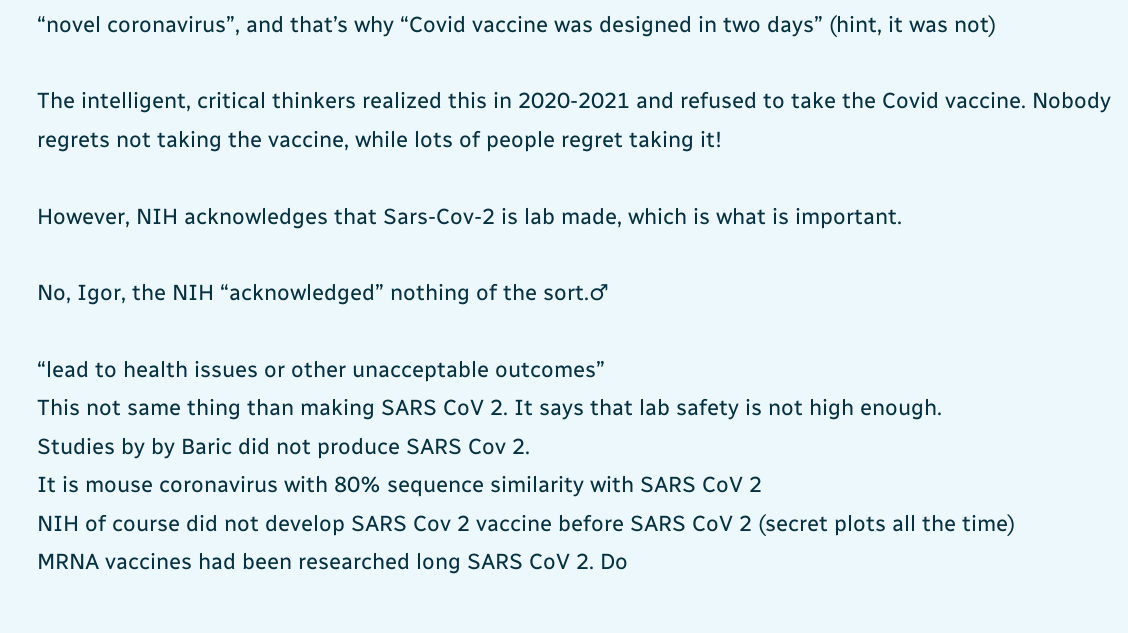“novel coronavirus”, and that’s why “Covid vaccine was designed in two days” (hint, it was not)

The intelligent, critical thinkers realized this in 2020-2021 and refused to take the Covid vaccine. Nobody regrets not taking the vaccine, while lots of people regret taking it!

However, NIH acknowledges that Sars-Cov-2 is lab made, which is what is important.

No, Igor, the NIH “acknowledged” nothing of the sort.♂

“lead to health issues or other unacceptable outcomes”
This not same thing than making SARS CoV 2. It says that lab safety is not high enough.
Studies by by Baric did not produce SARS Cov 2.
It is mouse coronavirus with 80% sequence similarity with SARS CoV 2
NIH of course did not develop SARS Cov 2 vaccine before SARS CoV 2 (secret plots all the time)
MRNA vaccines had been researched long SARS CoV 2. Do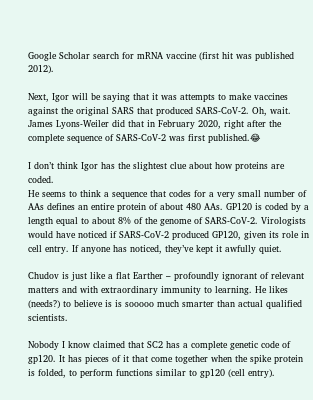Google Scholar search for mRNA vaccine (first hit was published 2012).

Next, Igor will be saying that it was attempts to make vaccines against the original SARS that produced SARS-CoV-2. Oh, wait. James Lyons-Weiler did that in February 2020, right after the complete sequence of SARS-CoV-2 was first published.😂

I don’t think Igor has the slightest clue about how proteins are coded.
He seems to think a sequence that codes for a very small number of AAs defines an entire protein of about 480 AAs. GP120 is coded by a length equal to about 8% of the genome of SARS-CoV-2. Virologists would have noticed if SARS-CoV-2 produced GP120, given its role in cell entry. If anyone has noticed, they’ve kept it awfully quiet.

Chudov is just like a flat Earther – profoundly ignorant of relevant matters and with extraordinary immunity to learning. He likes (needs?) to believe is is sooooo much smarter than actual qualified scientists.

Nobody I know claimed that SC2 has a complete genetic code of gp120. It has pieces of it that come together when the spike protein is folded, to perform functions similar to gp120 (cell entry).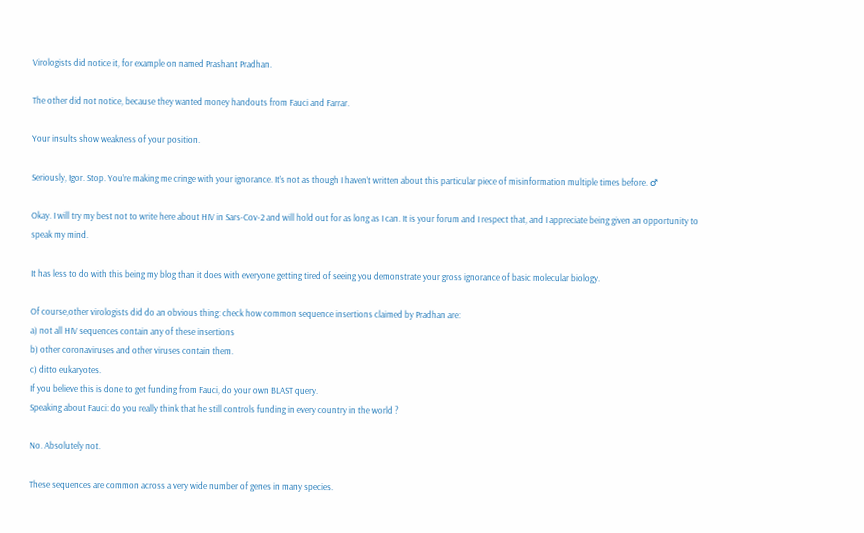Virologists did notice it, for example on named Prashant Pradhan.

The other did not notice, because they wanted money handouts from Fauci and Farrar.

Your insults show weakness of your position.

Seriously, Igor. Stop. You’re making me cringe with your ignorance. It’s not as though I haven’t written about this particular piece of misinformation multiple times before. ♂

Okay. I will try my best not to write here about HIV in Sars-Cov-2 and will hold out for as long as I can. It is your forum and I respect that, and I appreciate being given an opportunity to speak my mind.

It has less to do with this being my blog than it does with everyone getting tired of seeing you demonstrate your gross ignorance of basic molecular biology.

Of course,other virologists did do an obvious thing: check how common sequence insertions claimed by Pradhan are:
a) not all HIV sequences contain any of these insertions
b) other coronaviruses and other viruses contain them.
c) ditto eukaryotes.
If you believe this is done to get funding from Fauci, do your own BLAST query.
Speaking about Fauci: do you really think that he still controls funding in every country in the world ?

No. Absolutely not.

These sequences are common across a very wide number of genes in many species.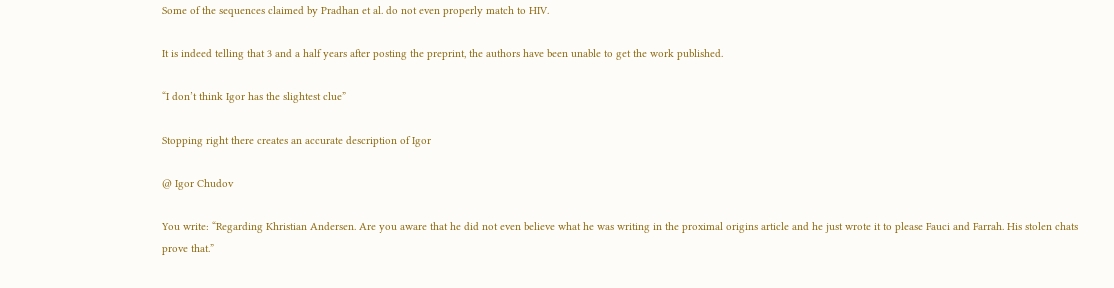Some of the sequences claimed by Pradhan et al. do not even properly match to HIV.

It is indeed telling that 3 and a half years after posting the preprint, the authors have been unable to get the work published.

“I don’t think Igor has the slightest clue”

Stopping right there creates an accurate description of Igor

@ Igor Chudov

You write: “Regarding Khristian Andersen. Are you aware that he did not even believe what he was writing in the proximal origins article and he just wrote it to please Fauci and Farrah. His stolen chats prove that.”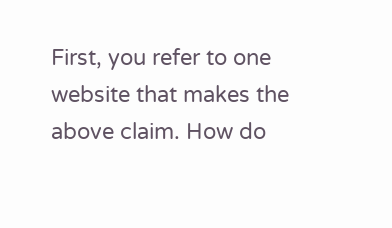First, you refer to one website that makes the above claim. How do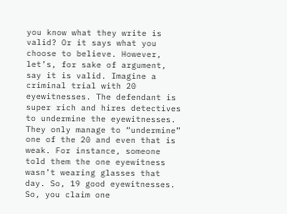you know what they write is valid? Or it says what you choose to believe. However, let’s, for sake of argument, say it is valid. Imagine a criminal trial with 20 eyewitnesses. The defendant is super rich and hires detectives to undermine the eyewitnesses. They only manage to “undermine” one of the 20 and even that is weak. For instance, someone told them the one eyewitness wasn’t wearing glasses that day. So, 19 good eyewitnesses. So, you claim one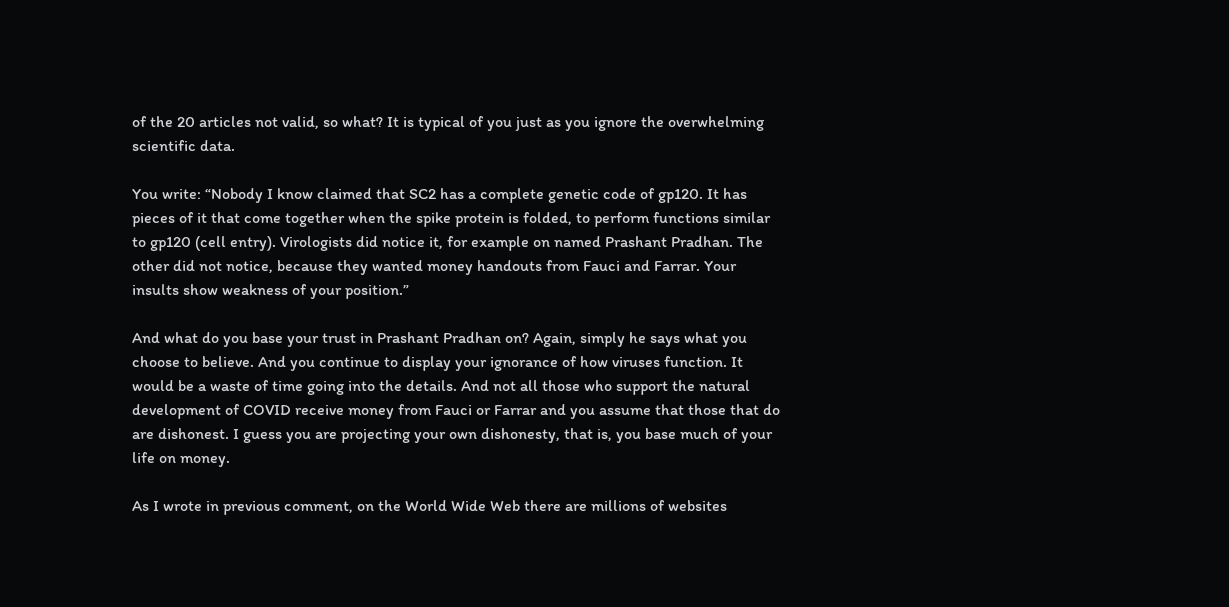of the 20 articles not valid, so what? It is typical of you just as you ignore the overwhelming scientific data.

You write: “Nobody I know claimed that SC2 has a complete genetic code of gp120. It has pieces of it that come together when the spike protein is folded, to perform functions similar to gp120 (cell entry). Virologists did notice it, for example on named Prashant Pradhan. The other did not notice, because they wanted money handouts from Fauci and Farrar. Your insults show weakness of your position.”

And what do you base your trust in Prashant Pradhan on? Again, simply he says what you choose to believe. And you continue to display your ignorance of how viruses function. It would be a waste of time going into the details. And not all those who support the natural development of COVID receive money from Fauci or Farrar and you assume that those that do are dishonest. I guess you are projecting your own dishonesty, that is, you base much of your life on money.

As I wrote in previous comment, on the World Wide Web there are millions of websites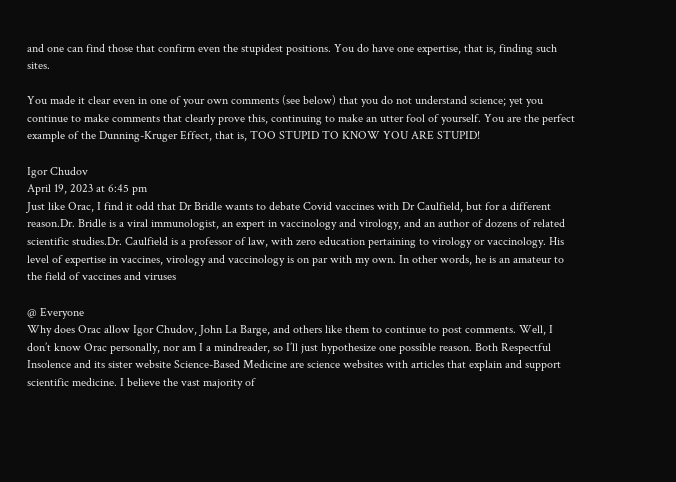and one can find those that confirm even the stupidest positions. You do have one expertise, that is, finding such sites.

You made it clear even in one of your own comments (see below) that you do not understand science; yet you continue to make comments that clearly prove this, continuing to make an utter fool of yourself. You are the perfect example of the Dunning-Kruger Effect, that is, TOO STUPID TO KNOW YOU ARE STUPID!

Igor Chudov
April 19, 2023 at 6:45 pm
Just like Orac, I find it odd that Dr Bridle wants to debate Covid vaccines with Dr Caulfield, but for a different reason.Dr. Bridle is a viral immunologist, an expert in vaccinology and virology, and an author of dozens of related scientific studies.Dr. Caulfield is a professor of law, with zero education pertaining to virology or vaccinology. His level of expertise in vaccines, virology and vaccinology is on par with my own. In other words, he is an amateur to the field of vaccines and viruses

@ Everyone
Why does Orac allow Igor Chudov, John La Barge, and others like them to continue to post comments. Well, I don’t know Orac personally, nor am I a mindreader, so I’ll just hypothesize one possible reason. Both Respectful Insolence and its sister website Science-Based Medicine are science websites with articles that explain and support scientific medicine. I believe the vast majority of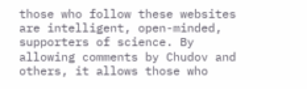those who follow these websites are intelligent, open-minded, supporters of science. By allowing comments by Chudov and others, it allows those who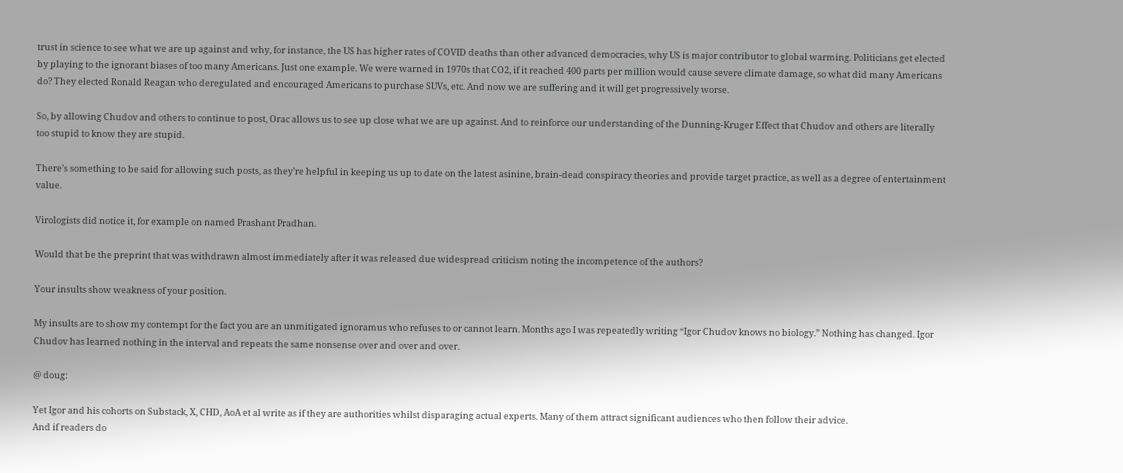trust in science to see what we are up against and why, for instance, the US has higher rates of COVID deaths than other advanced democracies, why US is major contributor to global warming. Politicians get elected by playing to the ignorant biases of too many Americans. Just one example. We were warned in 1970s that CO2, if it reached 400 parts per million would cause severe climate damage, so what did many Americans do? They elected Ronald Reagan who deregulated and encouraged Americans to purchase SUVs, etc. And now we are suffering and it will get progressively worse.

So, by allowing Chudov and others to continue to post, Orac allows us to see up close what we are up against. And to reinforce our understanding of the Dunning-Kruger Effect that Chudov and others are literally too stupid to know they are stupid.

There’s something to be said for allowing such posts, as they’re helpful in keeping us up to date on the latest asinine, brain-dead conspiracy theories and provide target practice, as well as a degree of entertainment value.

Virologists did notice it, for example on named Prashant Pradhan.

Would that be the preprint that was withdrawn almost immediately after it was released due widespread criticism noting the incompetence of the authors?

Your insults show weakness of your position.

My insults are to show my contempt for the fact you are an unmitigated ignoramus who refuses to or cannot learn. Months ago I was repeatedly writing “Igor Chudov knows no biology.” Nothing has changed. Igor Chudov has learned nothing in the interval and repeats the same nonsense over and over and over.

@ doug:

Yet Igor and his cohorts on Substack, X, CHD, AoA et al write as if they are authorities whilst disparaging actual experts. Many of them attract significant audiences who then follow their advice.
And if readers do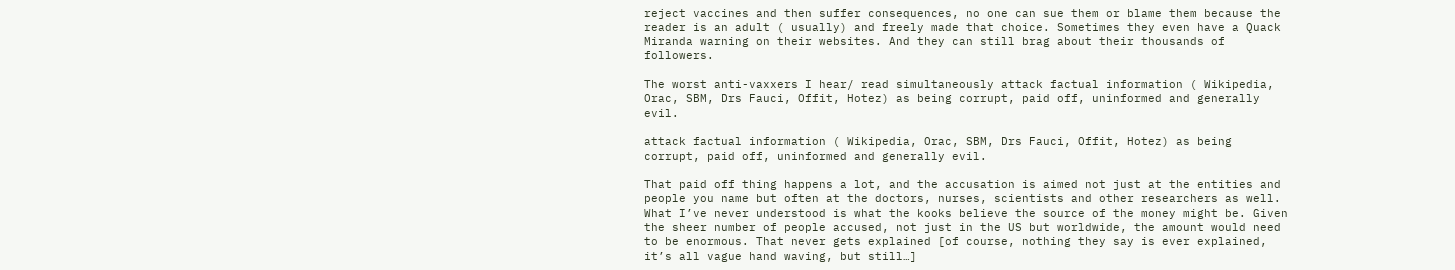reject vaccines and then suffer consequences, no one can sue them or blame them because the reader is an adult ( usually) and freely made that choice. Sometimes they even have a Quack Miranda warning on their websites. And they can still brag about their thousands of followers.

The worst anti-vaxxers I hear/ read simultaneously attack factual information ( Wikipedia, Orac, SBM, Drs Fauci, Offit, Hotez) as being corrupt, paid off, uninformed and generally evil.

attack factual information ( Wikipedia, Orac, SBM, Drs Fauci, Offit, Hotez) as being corrupt, paid off, uninformed and generally evil.

That paid off thing happens a lot, and the accusation is aimed not just at the entities and people you name but often at the doctors, nurses, scientists and other researchers as well. What I’ve never understood is what the kooks believe the source of the money might be. Given the sheer number of people accused, not just in the US but worldwide, the amount would need to be enormous. That never gets explained [of course, nothing they say is ever explained, it’s all vague hand waving, but still…]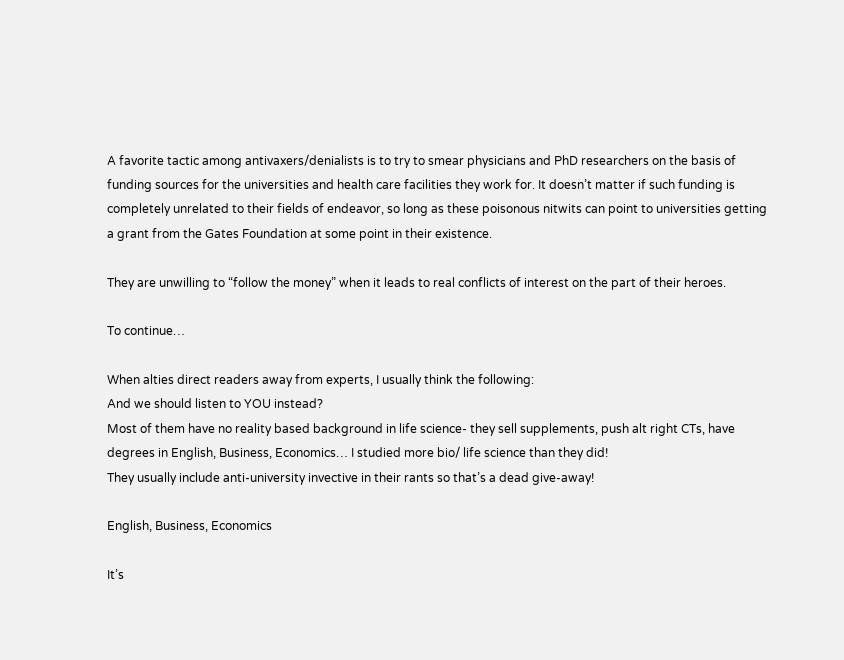A favorite tactic among antivaxers/denialists is to try to smear physicians and PhD researchers on the basis of funding sources for the universities and health care facilities they work for. It doesn’t matter if such funding is completely unrelated to their fields of endeavor, so long as these poisonous nitwits can point to universities getting a grant from the Gates Foundation at some point in their existence.

They are unwilling to “follow the money” when it leads to real conflicts of interest on the part of their heroes.

To continue…

When alties direct readers away from experts, I usually think the following:
And we should listen to YOU instead?
Most of them have no reality based background in life science- they sell supplements, push alt right CTs, have degrees in English, Business, Economics… I studied more bio/ life science than they did!
They usually include anti-university invective in their rants so that’s a dead give-away!

English, Business, Economics

It’s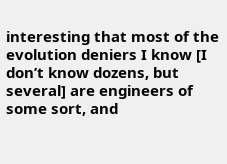interesting that most of the evolution deniers I know [I don’t know dozens, but several] are engineers of some sort, and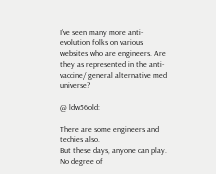I’ve seen many more anti-evolution folks on various websites who are engineers. Are they as represented in the anti-vaccine/ general alternative med universe?

@ ldw56old:

There are some engineers and techies also.
But these days, anyone can play. No degree of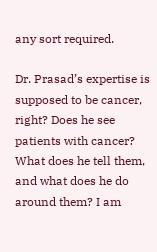any sort required.

Dr. Prasad’s expertise is supposed to be cancer, right? Does he see patients with cancer? What does he tell them, and what does he do around them? I am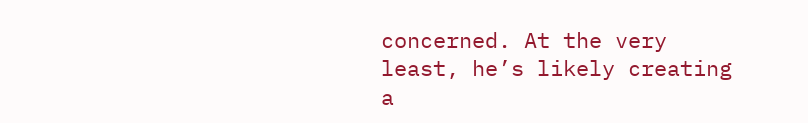concerned. At the very least, he’s likely creating a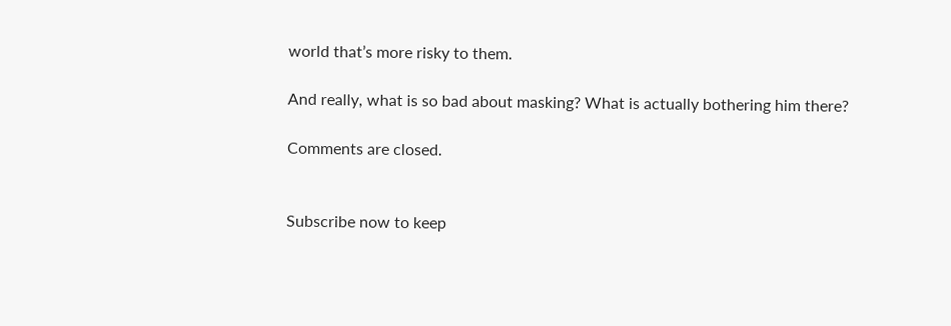world that’s more risky to them.

And really, what is so bad about masking? What is actually bothering him there?

Comments are closed.


Subscribe now to keep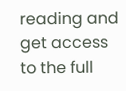reading and get access to the full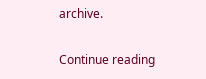archive.

Continue reading